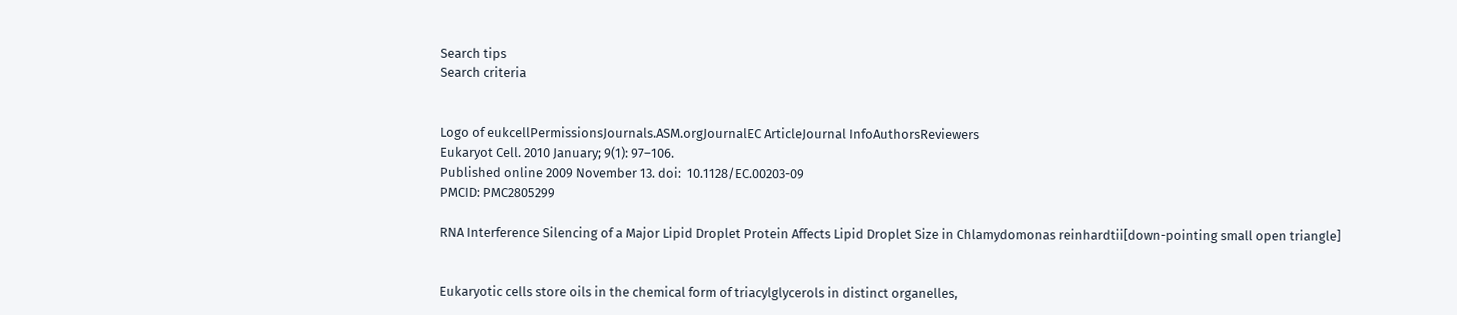Search tips
Search criteria


Logo of eukcellPermissionsJournals.ASM.orgJournalEC ArticleJournal InfoAuthorsReviewers
Eukaryot Cell. 2010 January; 9(1): 97–106.
Published online 2009 November 13. doi:  10.1128/EC.00203-09
PMCID: PMC2805299

RNA Interference Silencing of a Major Lipid Droplet Protein Affects Lipid Droplet Size in Chlamydomonas reinhardtii[down-pointing small open triangle]


Eukaryotic cells store oils in the chemical form of triacylglycerols in distinct organelles,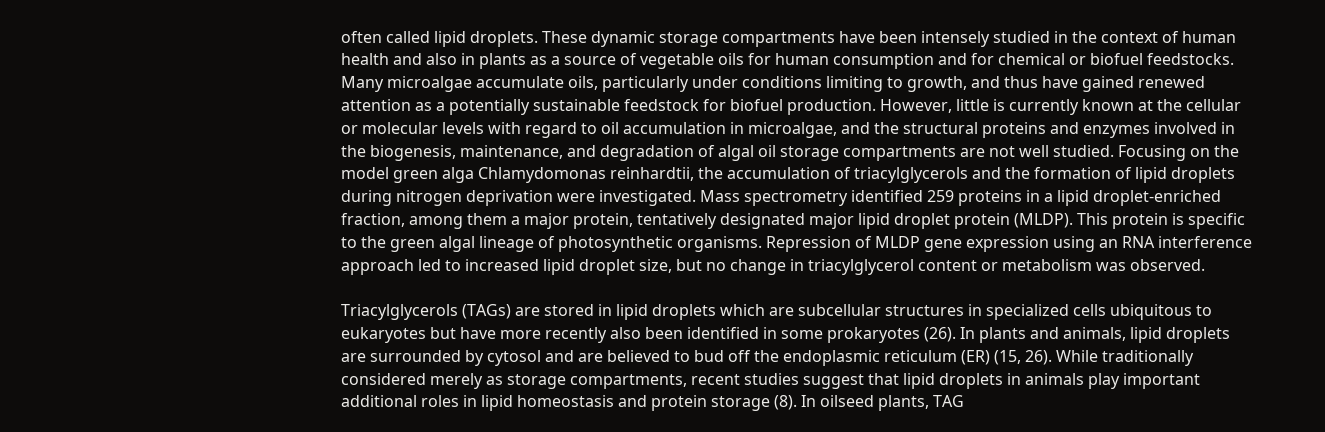often called lipid droplets. These dynamic storage compartments have been intensely studied in the context of human health and also in plants as a source of vegetable oils for human consumption and for chemical or biofuel feedstocks. Many microalgae accumulate oils, particularly under conditions limiting to growth, and thus have gained renewed attention as a potentially sustainable feedstock for biofuel production. However, little is currently known at the cellular or molecular levels with regard to oil accumulation in microalgae, and the structural proteins and enzymes involved in the biogenesis, maintenance, and degradation of algal oil storage compartments are not well studied. Focusing on the model green alga Chlamydomonas reinhardtii, the accumulation of triacylglycerols and the formation of lipid droplets during nitrogen deprivation were investigated. Mass spectrometry identified 259 proteins in a lipid droplet-enriched fraction, among them a major protein, tentatively designated major lipid droplet protein (MLDP). This protein is specific to the green algal lineage of photosynthetic organisms. Repression of MLDP gene expression using an RNA interference approach led to increased lipid droplet size, but no change in triacylglycerol content or metabolism was observed.

Triacylglycerols (TAGs) are stored in lipid droplets which are subcellular structures in specialized cells ubiquitous to eukaryotes but have more recently also been identified in some prokaryotes (26). In plants and animals, lipid droplets are surrounded by cytosol and are believed to bud off the endoplasmic reticulum (ER) (15, 26). While traditionally considered merely as storage compartments, recent studies suggest that lipid droplets in animals play important additional roles in lipid homeostasis and protein storage (8). In oilseed plants, TAG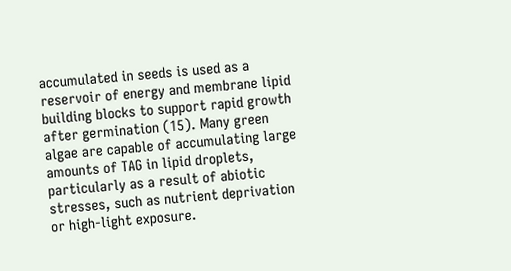accumulated in seeds is used as a reservoir of energy and membrane lipid building blocks to support rapid growth after germination (15). Many green algae are capable of accumulating large amounts of TAG in lipid droplets, particularly as a result of abiotic stresses, such as nutrient deprivation or high-light exposure.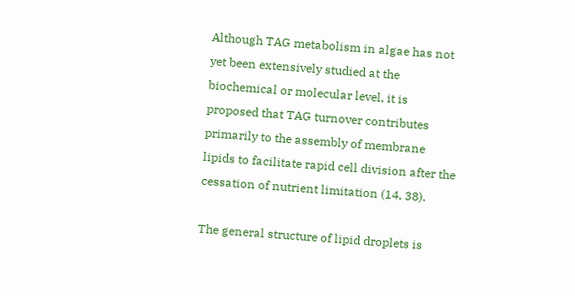Although TAG metabolism in algae has not yet been extensively studied at the biochemical or molecular level, it is proposed that TAG turnover contributes primarily to the assembly of membrane lipids to facilitate rapid cell division after the cessation of nutrient limitation (14, 38).

The general structure of lipid droplets is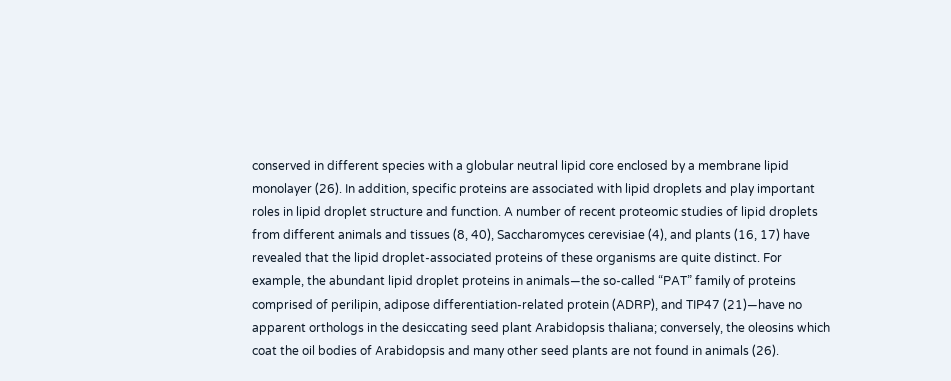conserved in different species with a globular neutral lipid core enclosed by a membrane lipid monolayer (26). In addition, specific proteins are associated with lipid droplets and play important roles in lipid droplet structure and function. A number of recent proteomic studies of lipid droplets from different animals and tissues (8, 40), Saccharomyces cerevisiae (4), and plants (16, 17) have revealed that the lipid droplet-associated proteins of these organisms are quite distinct. For example, the abundant lipid droplet proteins in animals—the so-called “PAT” family of proteins comprised of perilipin, adipose differentiation-related protein (ADRP), and TIP47 (21)—have no apparent orthologs in the desiccating seed plant Arabidopsis thaliana; conversely, the oleosins which coat the oil bodies of Arabidopsis and many other seed plants are not found in animals (26).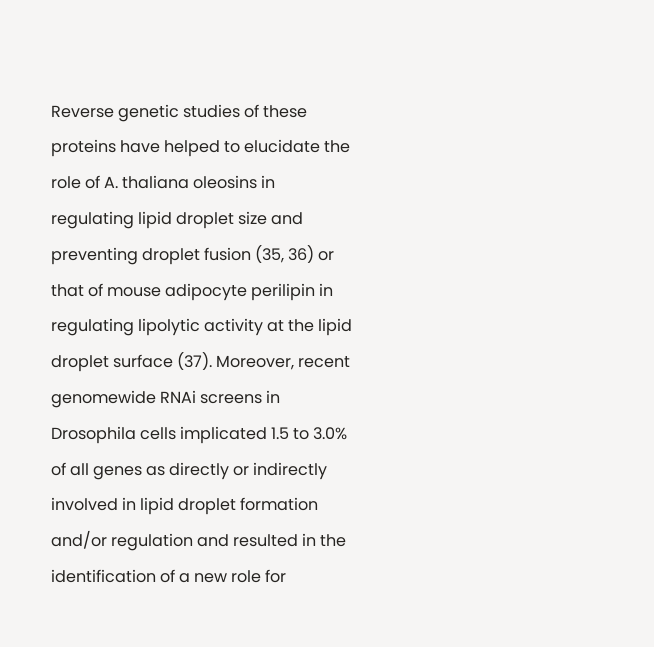Reverse genetic studies of these proteins have helped to elucidate the role of A. thaliana oleosins in regulating lipid droplet size and preventing droplet fusion (35, 36) or that of mouse adipocyte perilipin in regulating lipolytic activity at the lipid droplet surface (37). Moreover, recent genomewide RNAi screens in Drosophila cells implicated 1.5 to 3.0% of all genes as directly or indirectly involved in lipid droplet formation and/or regulation and resulted in the identification of a new role for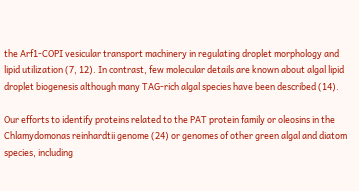the Arf1-COPI vesicular transport machinery in regulating droplet morphology and lipid utilization (7, 12). In contrast, few molecular details are known about algal lipid droplet biogenesis although many TAG-rich algal species have been described (14).

Our efforts to identify proteins related to the PAT protein family or oleosins in the Chlamydomonas reinhardtii genome (24) or genomes of other green algal and diatom species, including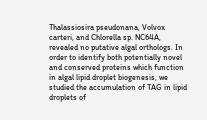Thalassiosira pseudonana, Volvox carteri, and Chlorella sp. NC64A, revealed no putative algal orthologs. In order to identify both potentially novel and conserved proteins which function in algal lipid droplet biogenesis, we studied the accumulation of TAG in lipid droplets of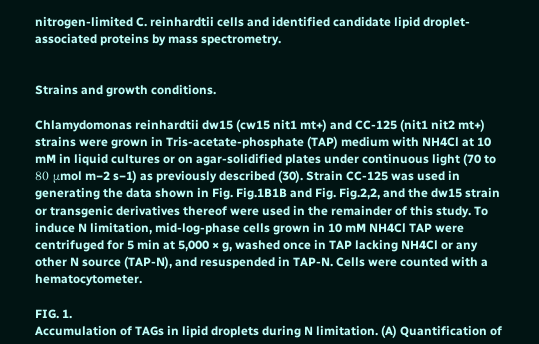nitrogen-limited C. reinhardtii cells and identified candidate lipid droplet-associated proteins by mass spectrometry.


Strains and growth conditions.

Chlamydomonas reinhardtii dw15 (cw15 nit1 mt+) and CC-125 (nit1 nit2 mt+) strains were grown in Tris-acetate-phosphate (TAP) medium with NH4Cl at 10 mM in liquid cultures or on agar-solidified plates under continuous light (70 to 80 μmol m−2 s−1) as previously described (30). Strain CC-125 was used in generating the data shown in Fig. Fig.1B1B and Fig. Fig.2,2, and the dw15 strain or transgenic derivatives thereof were used in the remainder of this study. To induce N limitation, mid-log-phase cells grown in 10 mM NH4Cl TAP were centrifuged for 5 min at 5,000 × g, washed once in TAP lacking NH4Cl or any other N source (TAP-N), and resuspended in TAP-N. Cells were counted with a hematocytometer.

FIG. 1.
Accumulation of TAGs in lipid droplets during N limitation. (A) Quantification of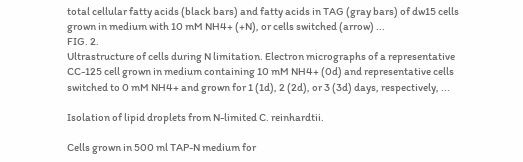total cellular fatty acids (black bars) and fatty acids in TAG (gray bars) of dw15 cells grown in medium with 10 mM NH4+ (+N), or cells switched (arrow) ...
FIG. 2.
Ultrastructure of cells during N limitation. Electron micrographs of a representative CC-125 cell grown in medium containing 10 mM NH4+ (0d) and representative cells switched to 0 mM NH4+ and grown for 1 (1d), 2 (2d), or 3 (3d) days, respectively, ...

Isolation of lipid droplets from N-limited C. reinhardtii.

Cells grown in 500 ml TAP-N medium for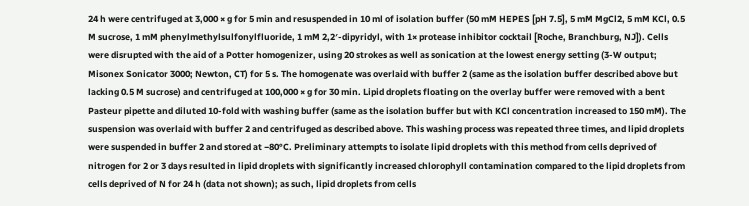24 h were centrifuged at 3,000 × g for 5 min and resuspended in 10 ml of isolation buffer (50 mM HEPES [pH 7.5], 5 mM MgCl2, 5 mM KCl, 0.5 M sucrose, 1 mM phenylmethylsulfonylfluoride, 1 mM 2,2′-dipyridyl, with 1× protease inhibitor cocktail [Roche, Branchburg, NJ]). Cells were disrupted with the aid of a Potter homogenizer, using 20 strokes as well as sonication at the lowest energy setting (3-W output; Misonex Sonicator 3000; Newton, CT) for 5 s. The homogenate was overlaid with buffer 2 (same as the isolation buffer described above but lacking 0.5 M sucrose) and centrifuged at 100,000 × g for 30 min. Lipid droplets floating on the overlay buffer were removed with a bent Pasteur pipette and diluted 10-fold with washing buffer (same as the isolation buffer but with KCl concentration increased to 150 mM). The suspension was overlaid with buffer 2 and centrifuged as described above. This washing process was repeated three times, and lipid droplets were suspended in buffer 2 and stored at −80°C. Preliminary attempts to isolate lipid droplets with this method from cells deprived of nitrogen for 2 or 3 days resulted in lipid droplets with significantly increased chlorophyll contamination compared to the lipid droplets from cells deprived of N for 24 h (data not shown); as such, lipid droplets from cells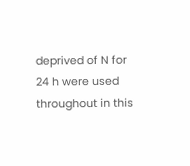deprived of N for 24 h were used throughout in this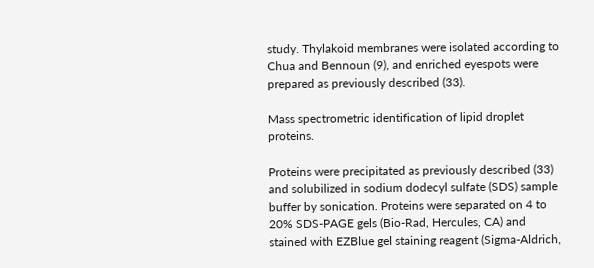study. Thylakoid membranes were isolated according to Chua and Bennoun (9), and enriched eyespots were prepared as previously described (33).

Mass spectrometric identification of lipid droplet proteins.

Proteins were precipitated as previously described (33) and solubilized in sodium dodecyl sulfate (SDS) sample buffer by sonication. Proteins were separated on 4 to 20% SDS-PAGE gels (Bio-Rad, Hercules, CA) and stained with EZBlue gel staining reagent (Sigma-Aldrich,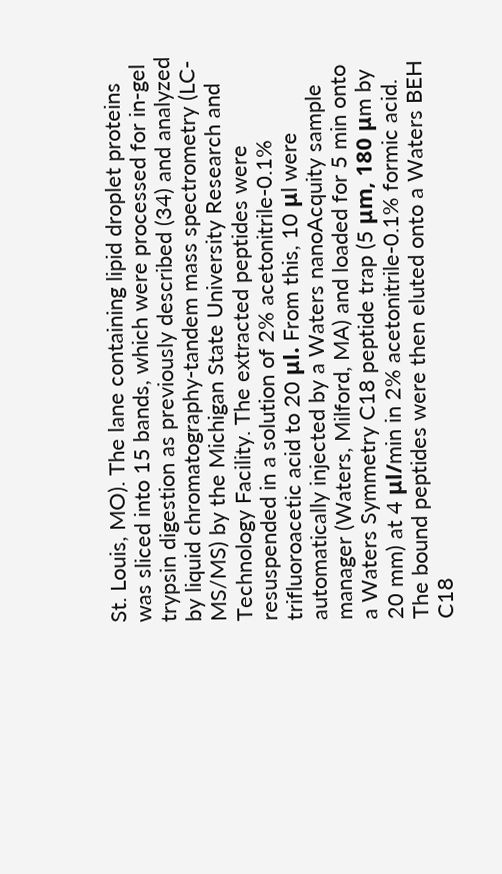St. Louis, MO). The lane containing lipid droplet proteins was sliced into 15 bands, which were processed for in-gel trypsin digestion as previously described (34) and analyzed by liquid chromatography-tandem mass spectrometry (LC-MS/MS) by the Michigan State University Research and Technology Facility. The extracted peptides were resuspended in a solution of 2% acetonitrile-0.1% trifluoroacetic acid to 20 μl. From this, 10 μl were automatically injected by a Waters nanoAcquity sample manager (Waters, Milford, MA) and loaded for 5 min onto a Waters Symmetry C18 peptide trap (5 μm, 180 μm by 20 mm) at 4 μl/min in 2% acetonitrile-0.1% formic acid. The bound peptides were then eluted onto a Waters BEH C18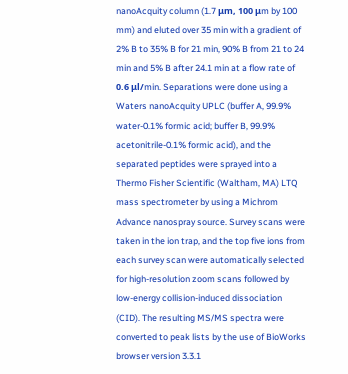nanoAcquity column (1.7 μm, 100 μm by 100 mm) and eluted over 35 min with a gradient of 2% B to 35% B for 21 min, 90% B from 21 to 24 min and 5% B after 24.1 min at a flow rate of 0.6 μl/min. Separations were done using a Waters nanoAcquity UPLC (buffer A, 99.9% water-0.1% formic acid; buffer B, 99.9% acetonitrile-0.1% formic acid), and the separated peptides were sprayed into a Thermo Fisher Scientific (Waltham, MA) LTQ mass spectrometer by using a Michrom Advance nanospray source. Survey scans were taken in the ion trap, and the top five ions from each survey scan were automatically selected for high-resolution zoom scans followed by low-energy collision-induced dissociation (CID). The resulting MS/MS spectra were converted to peak lists by the use of BioWorks browser version 3.3.1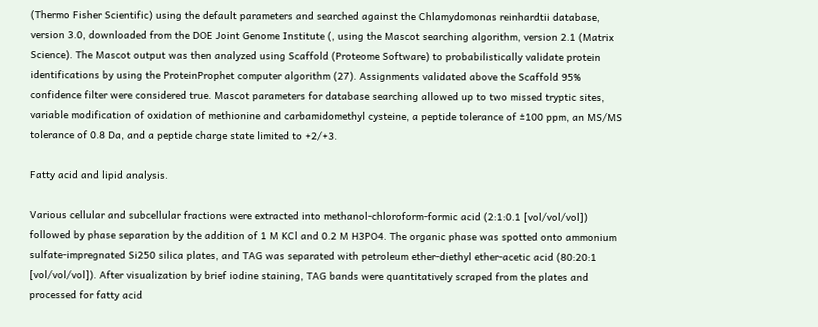(Thermo Fisher Scientific) using the default parameters and searched against the Chlamydomonas reinhardtii database, version 3.0, downloaded from the DOE Joint Genome Institute (, using the Mascot searching algorithm, version 2.1 (Matrix Science). The Mascot output was then analyzed using Scaffold (Proteome Software) to probabilistically validate protein identifications by using the ProteinProphet computer algorithm (27). Assignments validated above the Scaffold 95% confidence filter were considered true. Mascot parameters for database searching allowed up to two missed tryptic sites, variable modification of oxidation of methionine and carbamidomethyl cysteine, a peptide tolerance of ±100 ppm, an MS/MS tolerance of 0.8 Da, and a peptide charge state limited to +2/+3.

Fatty acid and lipid analysis.

Various cellular and subcellular fractions were extracted into methanol-chloroform-formic acid (2:1:0.1 [vol/vol/vol]) followed by phase separation by the addition of 1 M KCl and 0.2 M H3PO4. The organic phase was spotted onto ammonium sulfate-impregnated Si250 silica plates, and TAG was separated with petroleum ether-diethyl ether-acetic acid (80:20:1 [vol/vol/vol]). After visualization by brief iodine staining, TAG bands were quantitatively scraped from the plates and processed for fatty acid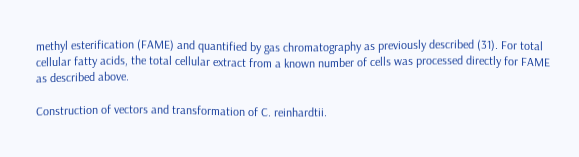methyl esterification (FAME) and quantified by gas chromatography as previously described (31). For total cellular fatty acids, the total cellular extract from a known number of cells was processed directly for FAME as described above.

Construction of vectors and transformation of C. reinhardtii.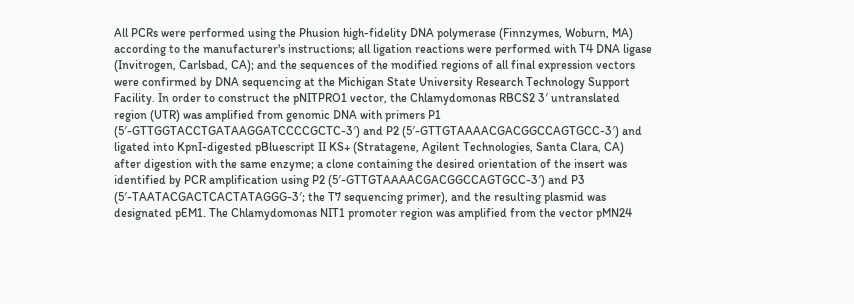All PCRs were performed using the Phusion high-fidelity DNA polymerase (Finnzymes, Woburn, MA) according to the manufacturer's instructions; all ligation reactions were performed with T4 DNA ligase (Invitrogen, Carlsbad, CA); and the sequences of the modified regions of all final expression vectors were confirmed by DNA sequencing at the Michigan State University Research Technology Support Facility. In order to construct the pNITPRO1 vector, the Chlamydomonas RBCS2 3′ untranslated region (UTR) was amplified from genomic DNA with primers P1 (5′-GTTGGTACCTGATAAGGATCCCCGCTC-3′) and P2 (5′-GTTGTAAAACGACGGCCAGTGCC-3′) and ligated into KpnI-digested pBluescript II KS+ (Stratagene, Agilent Technologies, Santa Clara, CA) after digestion with the same enzyme; a clone containing the desired orientation of the insert was identified by PCR amplification using P2 (5′-GTTGTAAAACGACGGCCAGTGCC-3′) and P3 (5′-TAATACGACTCACTATAGGG-3′; the T7 sequencing primer), and the resulting plasmid was designated pEM1. The Chlamydomonas NIT1 promoter region was amplified from the vector pMN24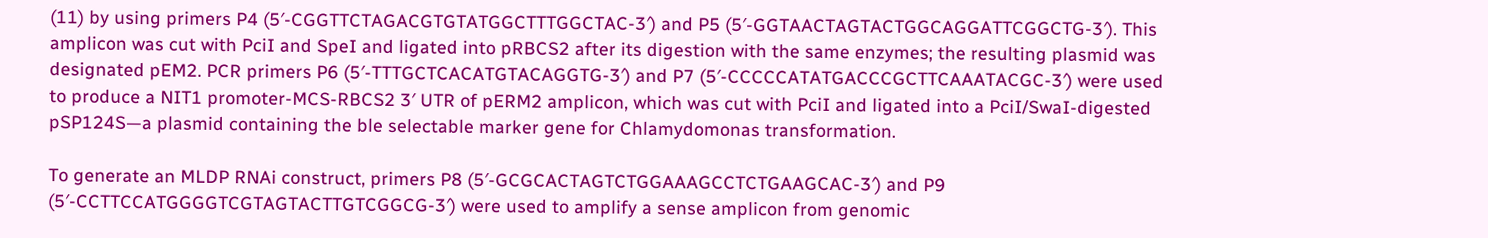(11) by using primers P4 (5′-CGGTTCTAGACGTGTATGGCTTTGGCTAC-3′) and P5 (5′-GGTAACTAGTACTGGCAGGATTCGGCTG-3′). This amplicon was cut with PciI and SpeI and ligated into pRBCS2 after its digestion with the same enzymes; the resulting plasmid was designated pEM2. PCR primers P6 (5′-TTTGCTCACATGTACAGGTG-3′) and P7 (5′-CCCCCATATGACCCGCTTCAAATACGC-3′) were used to produce a NIT1 promoter-MCS-RBCS2 3′ UTR of pERM2 amplicon, which was cut with PciI and ligated into a PciI/SwaI-digested pSP124S—a plasmid containing the ble selectable marker gene for Chlamydomonas transformation.

To generate an MLDP RNAi construct, primers P8 (5′-GCGCACTAGTCTGGAAAGCCTCTGAAGCAC-3′) and P9 (5′-CCTTCCATGGGGTCGTAGTACTTGTCGGCG-3′) were used to amplify a sense amplicon from genomic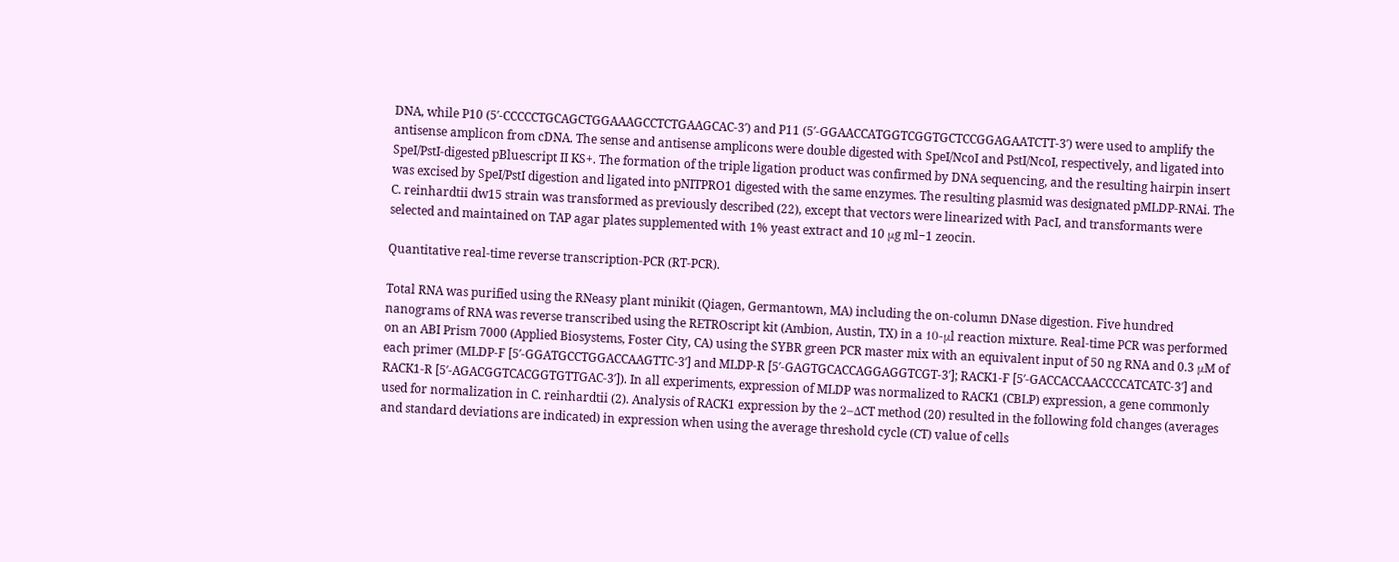DNA, while P10 (5′-CCCCCTGCAGCTGGAAAGCCTCTGAAGCAC-3′) and P11 (5′-GGAACCATGGTCGGTGCTCCGGAGAATCTT-3′) were used to amplify the antisense amplicon from cDNA. The sense and antisense amplicons were double digested with SpeI/NcoI and PstI/NcoI, respectively, and ligated into SpeI/PstI-digested pBluescript II KS+. The formation of the triple ligation product was confirmed by DNA sequencing, and the resulting hairpin insert was excised by SpeI/PstI digestion and ligated into pNITPRO1 digested with the same enzymes. The resulting plasmid was designated pMLDP-RNAi. The C. reinhardtii dw15 strain was transformed as previously described (22), except that vectors were linearized with PacI, and transformants were selected and maintained on TAP agar plates supplemented with 1% yeast extract and 10 μg ml−1 zeocin.

Quantitative real-time reverse transcription-PCR (RT-PCR).

Total RNA was purified using the RNeasy plant minikit (Qiagen, Germantown, MA) including the on-column DNase digestion. Five hundred nanograms of RNA was reverse transcribed using the RETROscript kit (Ambion, Austin, TX) in a 10-μl reaction mixture. Real-time PCR was performed on an ABI Prism 7000 (Applied Biosystems, Foster City, CA) using the SYBR green PCR master mix with an equivalent input of 50 ng RNA and 0.3 μM of each primer (MLDP-F [5′-GGATGCCTGGACCAAGTTC-3′] and MLDP-R [5′-GAGTGCACCAGGAGGTCGT-3′]; RACK1-F [5′-GACCACCAACCCCATCATC-3′] and RACK1-R [5′-AGACGGTCACGGTGTTGAC-3′]). In all experiments, expression of MLDP was normalized to RACK1 (CBLP) expression, a gene commonly used for normalization in C. reinhardtii (2). Analysis of RACK1 expression by the 2−ΔCT method (20) resulted in the following fold changes (averages and standard deviations are indicated) in expression when using the average threshold cycle (CT) value of cells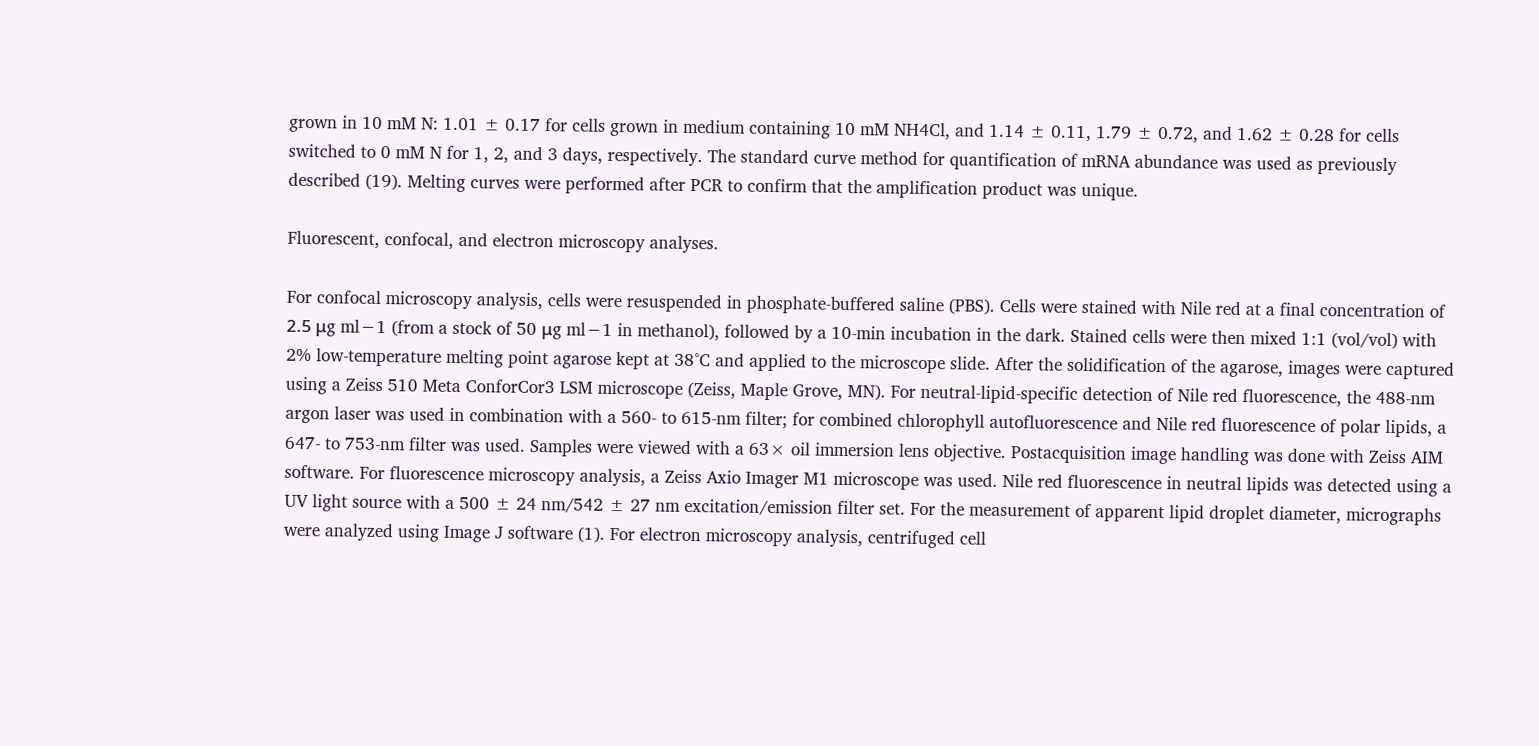grown in 10 mM N: 1.01 ± 0.17 for cells grown in medium containing 10 mM NH4Cl, and 1.14 ± 0.11, 1.79 ± 0.72, and 1.62 ± 0.28 for cells switched to 0 mM N for 1, 2, and 3 days, respectively. The standard curve method for quantification of mRNA abundance was used as previously described (19). Melting curves were performed after PCR to confirm that the amplification product was unique.

Fluorescent, confocal, and electron microscopy analyses.

For confocal microscopy analysis, cells were resuspended in phosphate-buffered saline (PBS). Cells were stained with Nile red at a final concentration of 2.5 μg ml−1 (from a stock of 50 μg ml−1 in methanol), followed by a 10-min incubation in the dark. Stained cells were then mixed 1:1 (vol/vol) with 2% low-temperature melting point agarose kept at 38°C and applied to the microscope slide. After the solidification of the agarose, images were captured using a Zeiss 510 Meta ConforCor3 LSM microscope (Zeiss, Maple Grove, MN). For neutral-lipid-specific detection of Nile red fluorescence, the 488-nm argon laser was used in combination with a 560- to 615-nm filter; for combined chlorophyll autofluorescence and Nile red fluorescence of polar lipids, a 647- to 753-nm filter was used. Samples were viewed with a 63× oil immersion lens objective. Postacquisition image handling was done with Zeiss AIM software. For fluorescence microscopy analysis, a Zeiss Axio Imager M1 microscope was used. Nile red fluorescence in neutral lipids was detected using a UV light source with a 500 ± 24 nm/542 ± 27 nm excitation/emission filter set. For the measurement of apparent lipid droplet diameter, micrographs were analyzed using Image J software (1). For electron microscopy analysis, centrifuged cell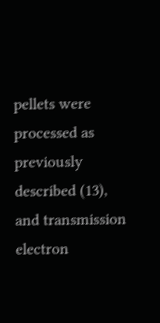pellets were processed as previously described (13), and transmission electron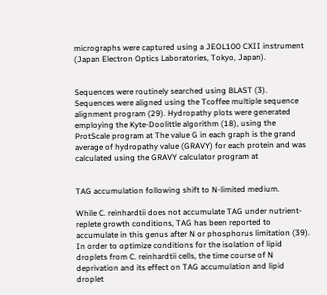micrographs were captured using a JEOL100 CXII instrument (Japan Electron Optics Laboratories, Tokyo, Japan).


Sequences were routinely searched using BLAST (3). Sequences were aligned using the Tcoffee multiple sequence alignment program (29). Hydropathy plots were generated employing the Kyte-Doolittle algorithm (18), using the ProtScale program at The value G in each graph is the grand average of hydropathy value (GRAVY) for each protein and was calculated using the GRAVY calculator program at


TAG accumulation following shift to N-limited medium.

While C. reinhardtii does not accumulate TAG under nutrient-replete growth conditions, TAG has been reported to accumulate in this genus after N or phosphorus limitation (39). In order to optimize conditions for the isolation of lipid droplets from C. reinhardtii cells, the time course of N deprivation and its effect on TAG accumulation and lipid droplet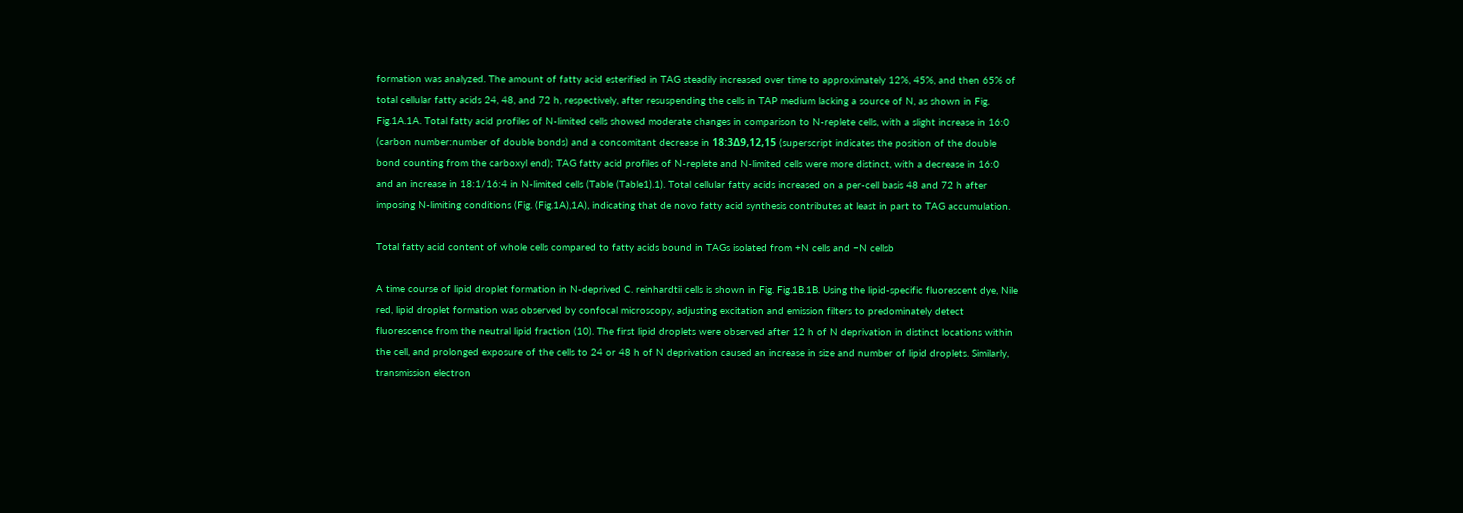formation was analyzed. The amount of fatty acid esterified in TAG steadily increased over time to approximately 12%, 45%, and then 65% of total cellular fatty acids 24, 48, and 72 h, respectively, after resuspending the cells in TAP medium lacking a source of N, as shown in Fig. Fig.1A.1A. Total fatty acid profiles of N-limited cells showed moderate changes in comparison to N-replete cells, with a slight increase in 16:0 (carbon number:number of double bonds) and a concomitant decrease in 18:3Δ9,12,15 (superscript indicates the position of the double bond counting from the carboxyl end); TAG fatty acid profiles of N-replete and N-limited cells were more distinct, with a decrease in 16:0 and an increase in 18:1/16:4 in N-limited cells (Table (Table1).1). Total cellular fatty acids increased on a per-cell basis 48 and 72 h after imposing N-limiting conditions (Fig. (Fig.1A),1A), indicating that de novo fatty acid synthesis contributes at least in part to TAG accumulation.

Total fatty acid content of whole cells compared to fatty acids bound in TAGs isolated from +N cells and −N cellsb

A time course of lipid droplet formation in N-deprived C. reinhardtii cells is shown in Fig. Fig.1B.1B. Using the lipid-specific fluorescent dye, Nile red, lipid droplet formation was observed by confocal microscopy, adjusting excitation and emission filters to predominately detect fluorescence from the neutral lipid fraction (10). The first lipid droplets were observed after 12 h of N deprivation in distinct locations within the cell, and prolonged exposure of the cells to 24 or 48 h of N deprivation caused an increase in size and number of lipid droplets. Similarly, transmission electron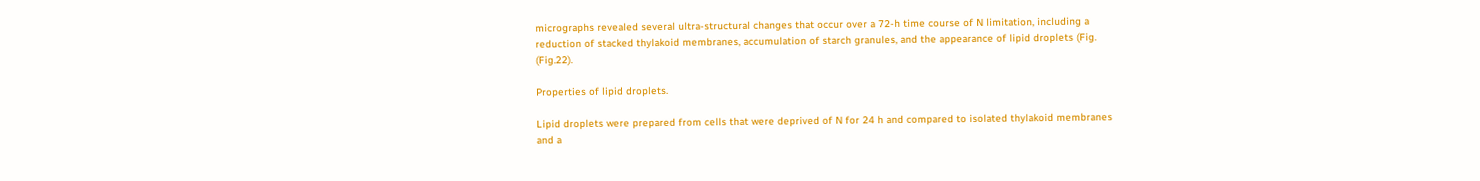micrographs revealed several ultra-structural changes that occur over a 72-h time course of N limitation, including a reduction of stacked thylakoid membranes, accumulation of starch granules, and the appearance of lipid droplets (Fig. (Fig.22).

Properties of lipid droplets.

Lipid droplets were prepared from cells that were deprived of N for 24 h and compared to isolated thylakoid membranes and a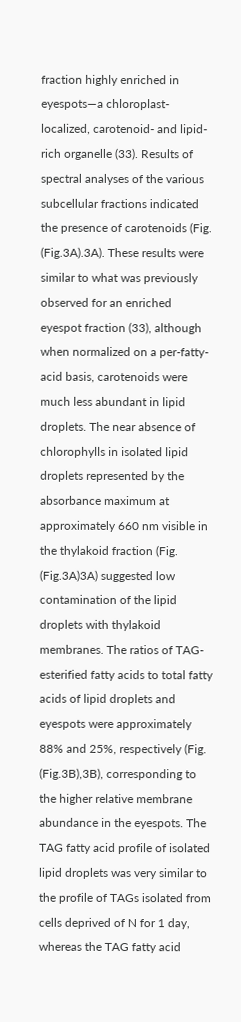fraction highly enriched in eyespots—a chloroplast-localized, carotenoid- and lipid-rich organelle (33). Results of spectral analyses of the various subcellular fractions indicated the presence of carotenoids (Fig. (Fig.3A).3A). These results were similar to what was previously observed for an enriched eyespot fraction (33), although when normalized on a per-fatty-acid basis, carotenoids were much less abundant in lipid droplets. The near absence of chlorophylls in isolated lipid droplets represented by the absorbance maximum at approximately 660 nm visible in the thylakoid fraction (Fig. (Fig.3A)3A) suggested low contamination of the lipid droplets with thylakoid membranes. The ratios of TAG-esterified fatty acids to total fatty acids of lipid droplets and eyespots were approximately 88% and 25%, respectively (Fig. (Fig.3B),3B), corresponding to the higher relative membrane abundance in the eyespots. The TAG fatty acid profile of isolated lipid droplets was very similar to the profile of TAGs isolated from cells deprived of N for 1 day, whereas the TAG fatty acid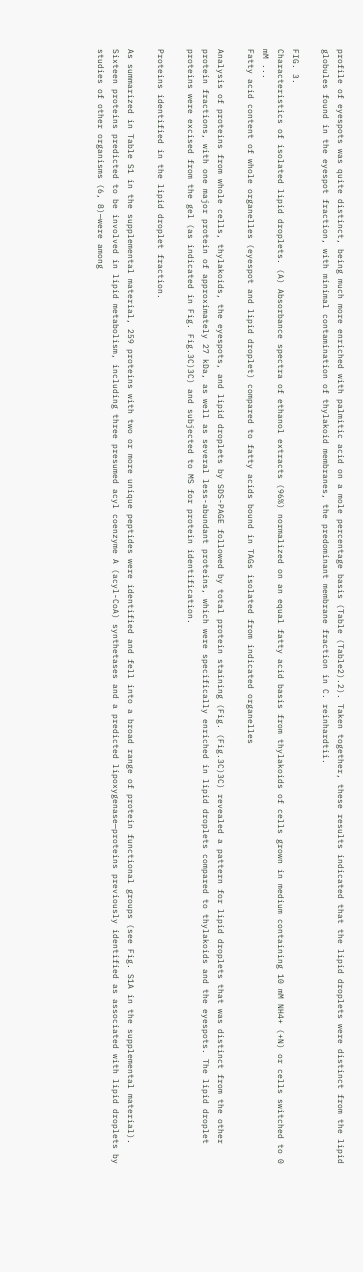profile of eyespots was quite distinct, being much more enriched with palmitic acid on a mole percentage basis (Table (Table2).2). Taken together, these results indicated that the lipid droplets were distinct from the lipid globules found in the eyespot fraction, with minimal contamination of thylakoid membranes, the predominant membrane fraction in C. reinhardtii.

FIG. 3.
Characteristics of isolated lipid droplets. (A) Absorbance spectra of ethanol extracts (96%) normalized on an equal fatty acid basis from thylakoids of cells grown in medium containing 10 mM NH4+ (+N) or cells switched to 0 mM ...
Fatty acid content of whole organelles (eyespot and lipid droplet) compared to fatty acids bound in TAGs isolated from indicated organelles

Analysis of proteins from whole cells, thylakoids, the eyespots, and lipid droplets by SDS-PAGE followed by total protein staining (Fig. (Fig.3C)3C) revealed a pattern for lipid droplets that was distinct from the other protein fractions, with one major protein of approximately 27 kDa, as well as several less-abundant proteins, which were specifically enriched in lipid droplets compared to thylakoids and the eyespots. The lipid droplet proteins were excised from the gel (as indicated in Fig. Fig.3C)3C) and subjected to MS for protein identification.

Proteins identified in the lipid droplet fraction.

As summarized in Table S1 in the supplemental material, 259 proteins with two or more unique peptides were identified and fell into a broad range of protein functional groups (see Fig. S1A in the supplemental material). Sixteen proteins predicted to be involved in lipid metabolism, including three presumed acyl coenzyme A (acyl-CoA) synthetases and a predicted lipoxygenase—proteins previously identified as associated with lipid droplets by studies of other organisms (6, 8)—were among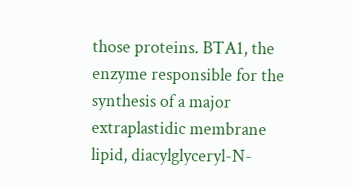those proteins. BTA1, the enzyme responsible for the synthesis of a major extraplastidic membrane lipid, diacylglyceryl-N-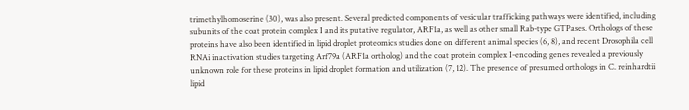trimethylhomoserine (30), was also present. Several predicted components of vesicular trafficking pathways were identified, including subunits of the coat protein complex I and its putative regulator, ARF1a, as well as other small Rab-type GTPases. Orthologs of these proteins have also been identified in lipid droplet proteomics studies done on different animal species (6, 8), and recent Drosophila cell RNAi inactivation studies targeting Arf79a (ARF1a ortholog) and the coat protein complex I-encoding genes revealed a previously unknown role for these proteins in lipid droplet formation and utilization (7, 12). The presence of presumed orthologs in C. reinhardtii lipid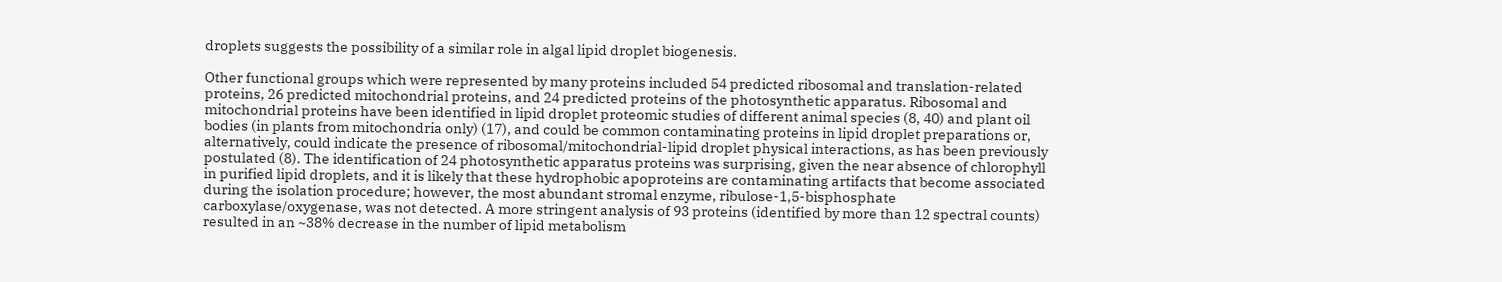droplets suggests the possibility of a similar role in algal lipid droplet biogenesis.

Other functional groups which were represented by many proteins included 54 predicted ribosomal and translation-related proteins, 26 predicted mitochondrial proteins, and 24 predicted proteins of the photosynthetic apparatus. Ribosomal and mitochondrial proteins have been identified in lipid droplet proteomic studies of different animal species (8, 40) and plant oil bodies (in plants from mitochondria only) (17), and could be common contaminating proteins in lipid droplet preparations or, alternatively, could indicate the presence of ribosomal/mitochondrial-lipid droplet physical interactions, as has been previously postulated (8). The identification of 24 photosynthetic apparatus proteins was surprising, given the near absence of chlorophyll in purified lipid droplets, and it is likely that these hydrophobic apoproteins are contaminating artifacts that become associated during the isolation procedure; however, the most abundant stromal enzyme, ribulose-1,5-bisphosphate carboxylase/oxygenase, was not detected. A more stringent analysis of 93 proteins (identified by more than 12 spectral counts) resulted in an ~38% decrease in the number of lipid metabolism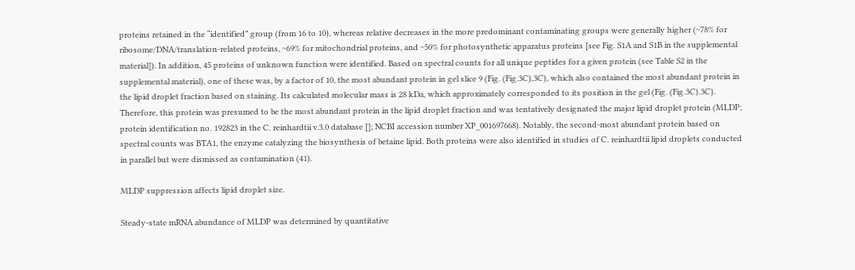proteins retained in the “identified” group (from 16 to 10), whereas relative decreases in the more predominant contaminating groups were generally higher (~78% for ribosome/DNA/translation-related proteins, ~69% for mitochondrial proteins, and ~50% for photosynthetic apparatus proteins [see Fig. S1A and S1B in the supplemental material]). In addition, 45 proteins of unknown function were identified. Based on spectral counts for all unique peptides for a given protein (see Table S2 in the supplemental material), one of these was, by a factor of 10, the most abundant protein in gel slice 9 (Fig. (Fig.3C),3C), which also contained the most abundant protein in the lipid droplet fraction based on staining. Its calculated molecular mass is 28 kDa, which approximately corresponded to its position in the gel (Fig. (Fig.3C).3C). Therefore, this protein was presumed to be the most abundant protein in the lipid droplet fraction and was tentatively designated the major lipid droplet protein (MLDP; protein identification no. 192823 in the C. reinhardtii v.3.0 database []; NCBI accession number XP_001697668). Notably, the second-most abundant protein based on spectral counts was BTA1, the enzyme catalyzing the biosynthesis of betaine lipid. Both proteins were also identified in studies of C. reinhardtii lipid droplets conducted in parallel but were dismissed as contamination (41).

MLDP suppression affects lipid droplet size.

Steady-state mRNA abundance of MLDP was determined by quantitative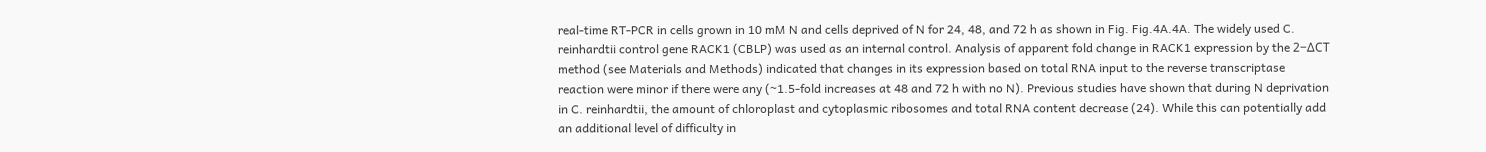real-time RT-PCR in cells grown in 10 mM N and cells deprived of N for 24, 48, and 72 h as shown in Fig. Fig.4A.4A. The widely used C. reinhardtii control gene RACK1 (CBLP) was used as an internal control. Analysis of apparent fold change in RACK1 expression by the 2−ΔCT method (see Materials and Methods) indicated that changes in its expression based on total RNA input to the reverse transcriptase reaction were minor if there were any (~1.5-fold increases at 48 and 72 h with no N). Previous studies have shown that during N deprivation in C. reinhardtii, the amount of chloroplast and cytoplasmic ribosomes and total RNA content decrease (24). While this can potentially add an additional level of difficulty in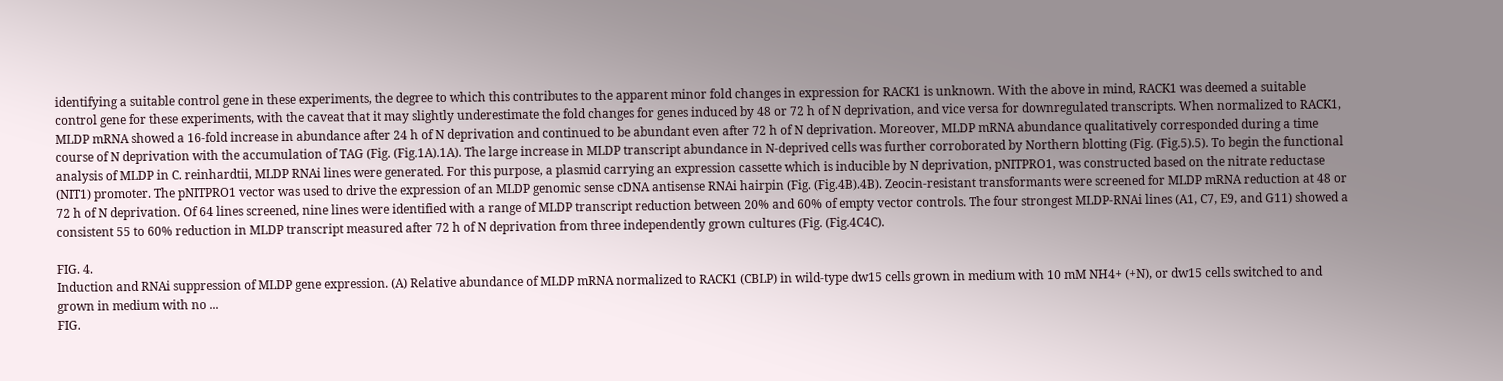identifying a suitable control gene in these experiments, the degree to which this contributes to the apparent minor fold changes in expression for RACK1 is unknown. With the above in mind, RACK1 was deemed a suitable control gene for these experiments, with the caveat that it may slightly underestimate the fold changes for genes induced by 48 or 72 h of N deprivation, and vice versa for downregulated transcripts. When normalized to RACK1, MLDP mRNA showed a 16-fold increase in abundance after 24 h of N deprivation and continued to be abundant even after 72 h of N deprivation. Moreover, MLDP mRNA abundance qualitatively corresponded during a time course of N deprivation with the accumulation of TAG (Fig. (Fig.1A).1A). The large increase in MLDP transcript abundance in N-deprived cells was further corroborated by Northern blotting (Fig. (Fig.5).5). To begin the functional analysis of MLDP in C. reinhardtii, MLDP RNAi lines were generated. For this purpose, a plasmid carrying an expression cassette which is inducible by N deprivation, pNITPRO1, was constructed based on the nitrate reductase (NIT1) promoter. The pNITPRO1 vector was used to drive the expression of an MLDP genomic sense cDNA antisense RNAi hairpin (Fig. (Fig.4B).4B). Zeocin-resistant transformants were screened for MLDP mRNA reduction at 48 or 72 h of N deprivation. Of 64 lines screened, nine lines were identified with a range of MLDP transcript reduction between 20% and 60% of empty vector controls. The four strongest MLDP-RNAi lines (A1, C7, E9, and G11) showed a consistent 55 to 60% reduction in MLDP transcript measured after 72 h of N deprivation from three independently grown cultures (Fig. (Fig.4C4C).

FIG. 4.
Induction and RNAi suppression of MLDP gene expression. (A) Relative abundance of MLDP mRNA normalized to RACK1 (CBLP) in wild-type dw15 cells grown in medium with 10 mM NH4+ (+N), or dw15 cells switched to and grown in medium with no ...
FIG.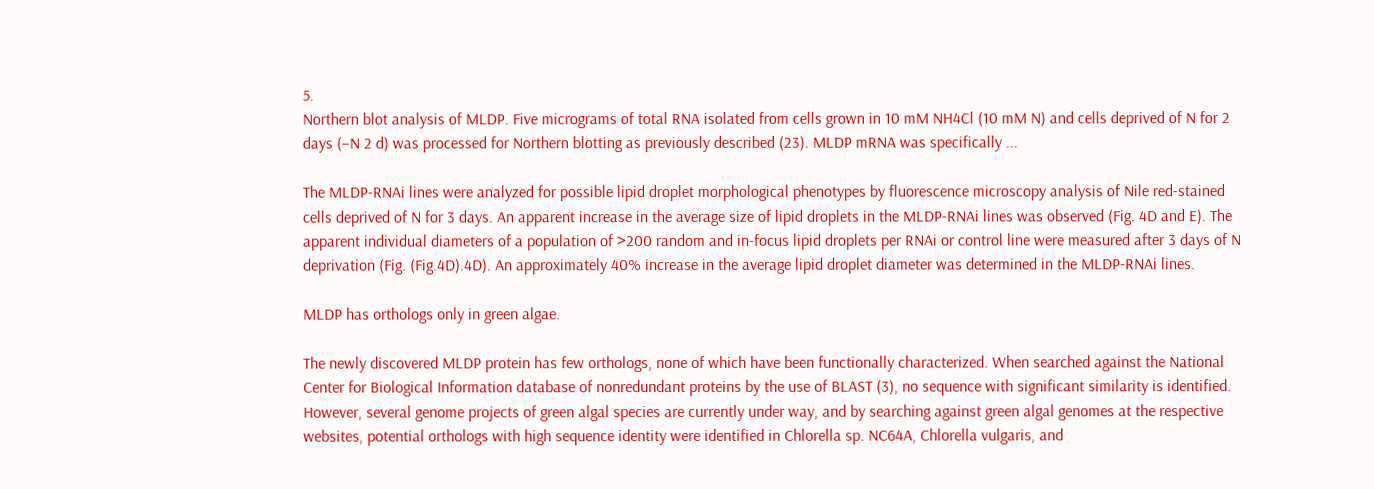5.
Northern blot analysis of MLDP. Five micrograms of total RNA isolated from cells grown in 10 mM NH4Cl (10 mM N) and cells deprived of N for 2 days (−N 2 d) was processed for Northern blotting as previously described (23). MLDP mRNA was specifically ...

The MLDP-RNAi lines were analyzed for possible lipid droplet morphological phenotypes by fluorescence microscopy analysis of Nile red-stained cells deprived of N for 3 days. An apparent increase in the average size of lipid droplets in the MLDP-RNAi lines was observed (Fig. 4D and E). The apparent individual diameters of a population of >200 random and in-focus lipid droplets per RNAi or control line were measured after 3 days of N deprivation (Fig. (Fig.4D).4D). An approximately 40% increase in the average lipid droplet diameter was determined in the MLDP-RNAi lines.

MLDP has orthologs only in green algae.

The newly discovered MLDP protein has few orthologs, none of which have been functionally characterized. When searched against the National Center for Biological Information database of nonredundant proteins by the use of BLAST (3), no sequence with significant similarity is identified. However, several genome projects of green algal species are currently under way, and by searching against green algal genomes at the respective websites, potential orthologs with high sequence identity were identified in Chlorella sp. NC64A, Chlorella vulgaris, and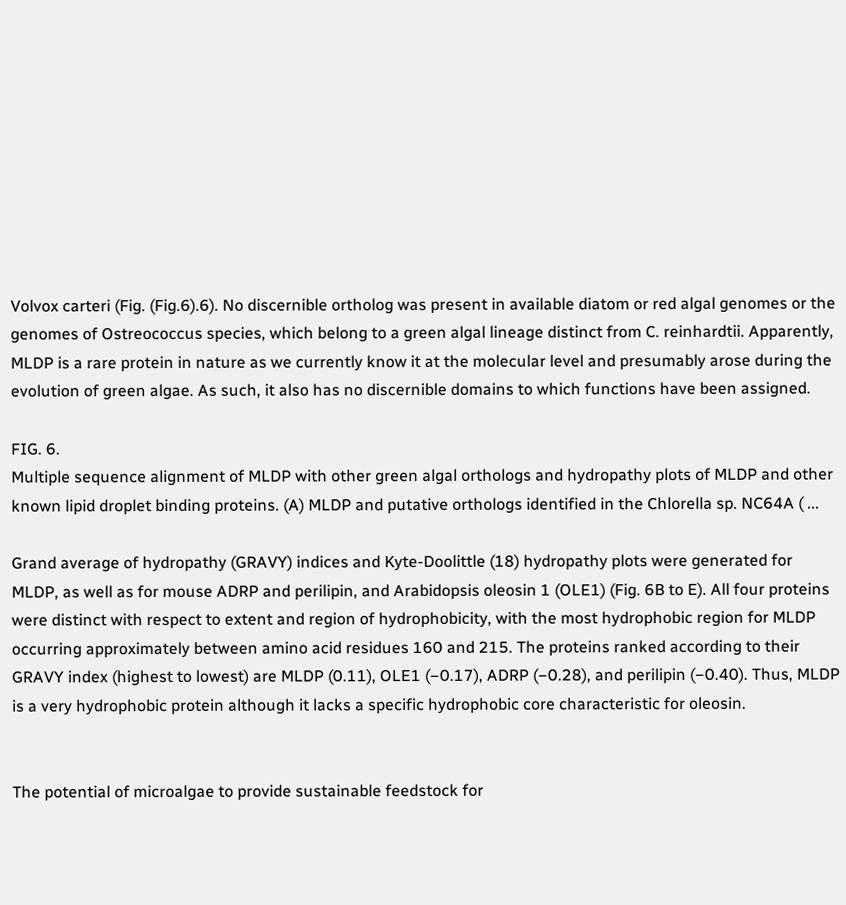Volvox carteri (Fig. (Fig.6).6). No discernible ortholog was present in available diatom or red algal genomes or the genomes of Ostreococcus species, which belong to a green algal lineage distinct from C. reinhardtii. Apparently, MLDP is a rare protein in nature as we currently know it at the molecular level and presumably arose during the evolution of green algae. As such, it also has no discernible domains to which functions have been assigned.

FIG. 6.
Multiple sequence alignment of MLDP with other green algal orthologs and hydropathy plots of MLDP and other known lipid droplet binding proteins. (A) MLDP and putative orthologs identified in the Chlorella sp. NC64A ( ...

Grand average of hydropathy (GRAVY) indices and Kyte-Doolittle (18) hydropathy plots were generated for MLDP, as well as for mouse ADRP and perilipin, and Arabidopsis oleosin 1 (OLE1) (Fig. 6B to E). All four proteins were distinct with respect to extent and region of hydrophobicity, with the most hydrophobic region for MLDP occurring approximately between amino acid residues 160 and 215. The proteins ranked according to their GRAVY index (highest to lowest) are MLDP (0.11), OLE1 (−0.17), ADRP (−0.28), and perilipin (−0.40). Thus, MLDP is a very hydrophobic protein although it lacks a specific hydrophobic core characteristic for oleosin.


The potential of microalgae to provide sustainable feedstock for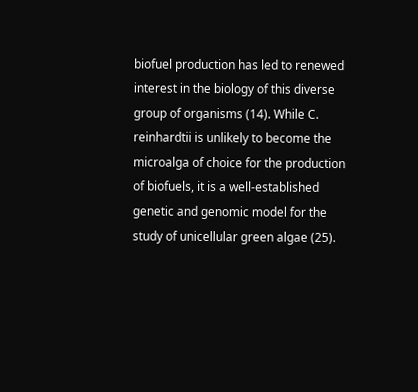biofuel production has led to renewed interest in the biology of this diverse group of organisms (14). While C. reinhardtii is unlikely to become the microalga of choice for the production of biofuels, it is a well-established genetic and genomic model for the study of unicellular green algae (25).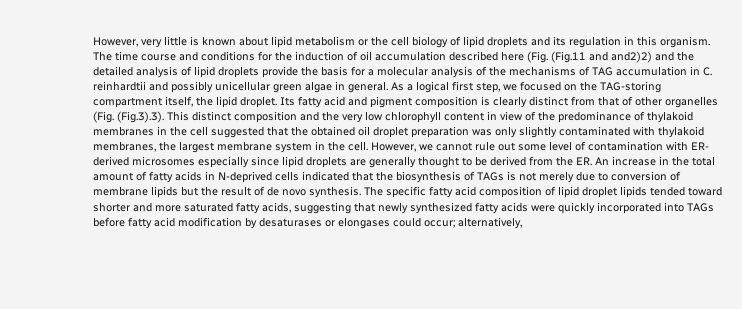However, very little is known about lipid metabolism or the cell biology of lipid droplets and its regulation in this organism. The time course and conditions for the induction of oil accumulation described here (Fig. (Fig.11 and and2)2) and the detailed analysis of lipid droplets provide the basis for a molecular analysis of the mechanisms of TAG accumulation in C. reinhardtii and possibly unicellular green algae in general. As a logical first step, we focused on the TAG-storing compartment itself, the lipid droplet. Its fatty acid and pigment composition is clearly distinct from that of other organelles (Fig. (Fig.3).3). This distinct composition and the very low chlorophyll content in view of the predominance of thylakoid membranes in the cell suggested that the obtained oil droplet preparation was only slightly contaminated with thylakoid membranes, the largest membrane system in the cell. However, we cannot rule out some level of contamination with ER-derived microsomes especially since lipid droplets are generally thought to be derived from the ER. An increase in the total amount of fatty acids in N-deprived cells indicated that the biosynthesis of TAGs is not merely due to conversion of membrane lipids but the result of de novo synthesis. The specific fatty acid composition of lipid droplet lipids tended toward shorter and more saturated fatty acids, suggesting that newly synthesized fatty acids were quickly incorporated into TAGs before fatty acid modification by desaturases or elongases could occur; alternatively,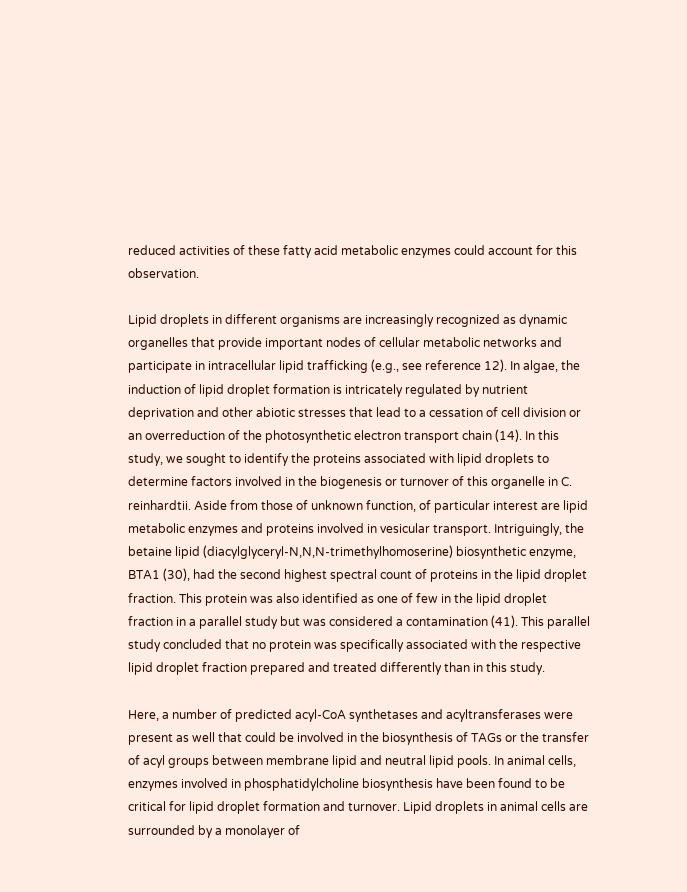reduced activities of these fatty acid metabolic enzymes could account for this observation.

Lipid droplets in different organisms are increasingly recognized as dynamic organelles that provide important nodes of cellular metabolic networks and participate in intracellular lipid trafficking (e.g., see reference 12). In algae, the induction of lipid droplet formation is intricately regulated by nutrient deprivation and other abiotic stresses that lead to a cessation of cell division or an overreduction of the photosynthetic electron transport chain (14). In this study, we sought to identify the proteins associated with lipid droplets to determine factors involved in the biogenesis or turnover of this organelle in C. reinhardtii. Aside from those of unknown function, of particular interest are lipid metabolic enzymes and proteins involved in vesicular transport. Intriguingly, the betaine lipid (diacylglyceryl-N,N,N-trimethylhomoserine) biosynthetic enzyme, BTA1 (30), had the second highest spectral count of proteins in the lipid droplet fraction. This protein was also identified as one of few in the lipid droplet fraction in a parallel study but was considered a contamination (41). This parallel study concluded that no protein was specifically associated with the respective lipid droplet fraction prepared and treated differently than in this study.

Here, a number of predicted acyl-CoA synthetases and acyltransferases were present as well that could be involved in the biosynthesis of TAGs or the transfer of acyl groups between membrane lipid and neutral lipid pools. In animal cells, enzymes involved in phosphatidylcholine biosynthesis have been found to be critical for lipid droplet formation and turnover. Lipid droplets in animal cells are surrounded by a monolayer of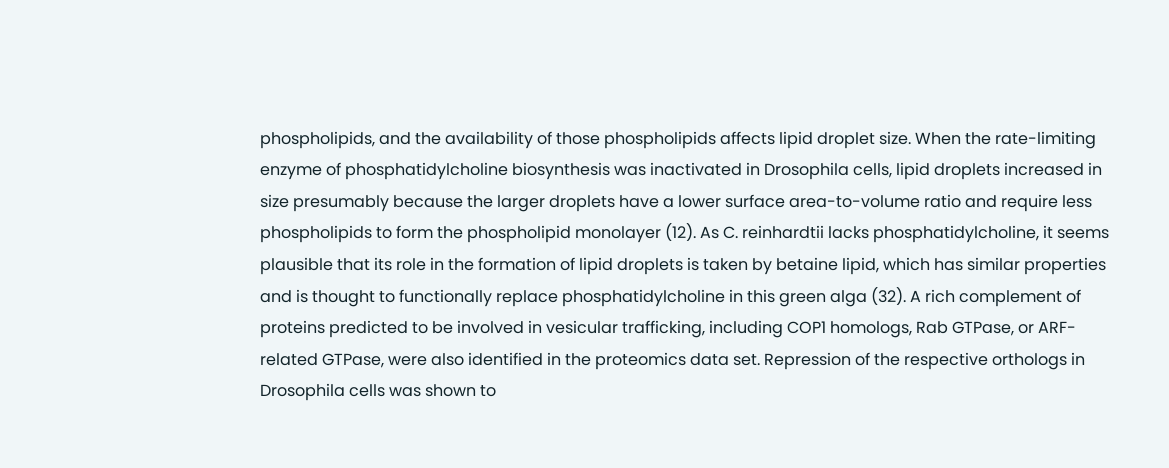phospholipids, and the availability of those phospholipids affects lipid droplet size. When the rate-limiting enzyme of phosphatidylcholine biosynthesis was inactivated in Drosophila cells, lipid droplets increased in size presumably because the larger droplets have a lower surface area-to-volume ratio and require less phospholipids to form the phospholipid monolayer (12). As C. reinhardtii lacks phosphatidylcholine, it seems plausible that its role in the formation of lipid droplets is taken by betaine lipid, which has similar properties and is thought to functionally replace phosphatidylcholine in this green alga (32). A rich complement of proteins predicted to be involved in vesicular trafficking, including COP1 homologs, Rab GTPase, or ARF-related GTPase, were also identified in the proteomics data set. Repression of the respective orthologs in Drosophila cells was shown to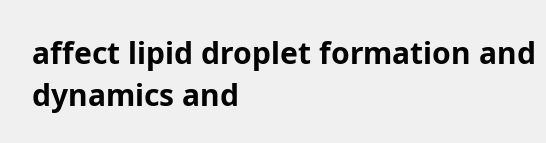affect lipid droplet formation and dynamics and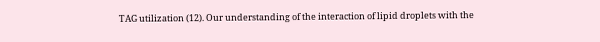TAG utilization (12). Our understanding of the interaction of lipid droplets with the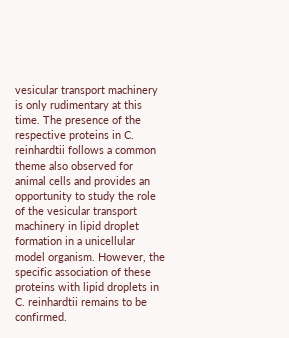vesicular transport machinery is only rudimentary at this time. The presence of the respective proteins in C. reinhardtii follows a common theme also observed for animal cells and provides an opportunity to study the role of the vesicular transport machinery in lipid droplet formation in a unicellular model organism. However, the specific association of these proteins with lipid droplets in C. reinhardtii remains to be confirmed.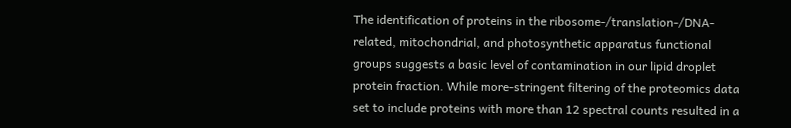The identification of proteins in the ribosome-/translation-/DNA-related, mitochondrial, and photosynthetic apparatus functional groups suggests a basic level of contamination in our lipid droplet protein fraction. While more-stringent filtering of the proteomics data set to include proteins with more than 12 spectral counts resulted in a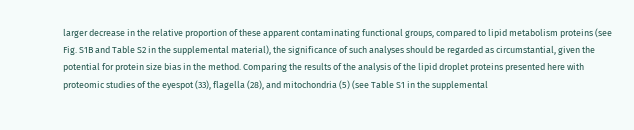larger decrease in the relative proportion of these apparent contaminating functional groups, compared to lipid metabolism proteins (see Fig. S1B and Table S2 in the supplemental material), the significance of such analyses should be regarded as circumstantial, given the potential for protein size bias in the method. Comparing the results of the analysis of the lipid droplet proteins presented here with proteomic studies of the eyespot (33), flagella (28), and mitochondria (5) (see Table S1 in the supplemental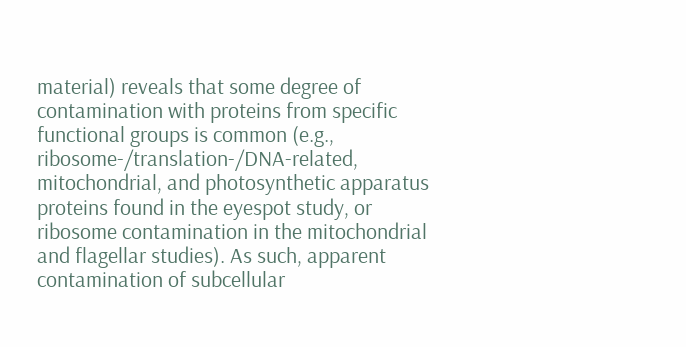material) reveals that some degree of contamination with proteins from specific functional groups is common (e.g., ribosome-/translation-/DNA-related, mitochondrial, and photosynthetic apparatus proteins found in the eyespot study, or ribosome contamination in the mitochondrial and flagellar studies). As such, apparent contamination of subcellular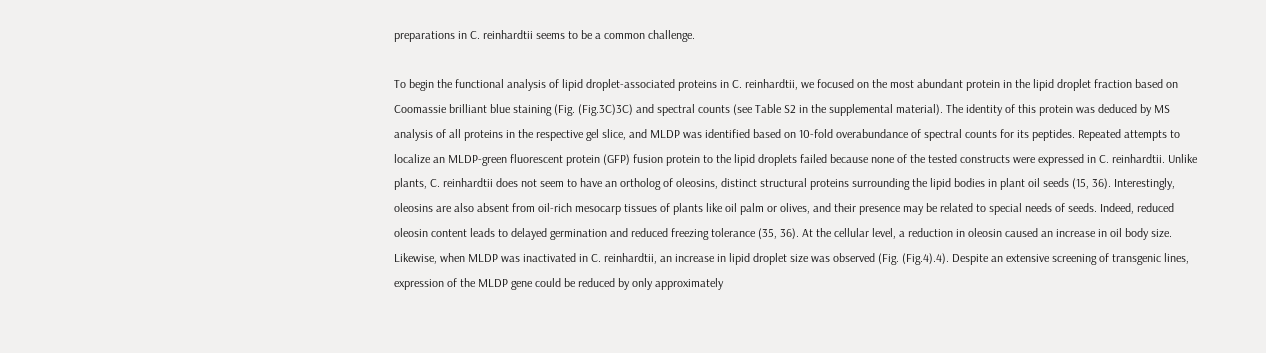preparations in C. reinhardtii seems to be a common challenge.

To begin the functional analysis of lipid droplet-associated proteins in C. reinhardtii, we focused on the most abundant protein in the lipid droplet fraction based on Coomassie brilliant blue staining (Fig. (Fig.3C)3C) and spectral counts (see Table S2 in the supplemental material). The identity of this protein was deduced by MS analysis of all proteins in the respective gel slice, and MLDP was identified based on 10-fold overabundance of spectral counts for its peptides. Repeated attempts to localize an MLDP-green fluorescent protein (GFP) fusion protein to the lipid droplets failed because none of the tested constructs were expressed in C. reinhardtii. Unlike plants, C. reinhardtii does not seem to have an ortholog of oleosins, distinct structural proteins surrounding the lipid bodies in plant oil seeds (15, 36). Interestingly, oleosins are also absent from oil-rich mesocarp tissues of plants like oil palm or olives, and their presence may be related to special needs of seeds. Indeed, reduced oleosin content leads to delayed germination and reduced freezing tolerance (35, 36). At the cellular level, a reduction in oleosin caused an increase in oil body size. Likewise, when MLDP was inactivated in C. reinhardtii, an increase in lipid droplet size was observed (Fig. (Fig.4).4). Despite an extensive screening of transgenic lines, expression of the MLDP gene could be reduced by only approximately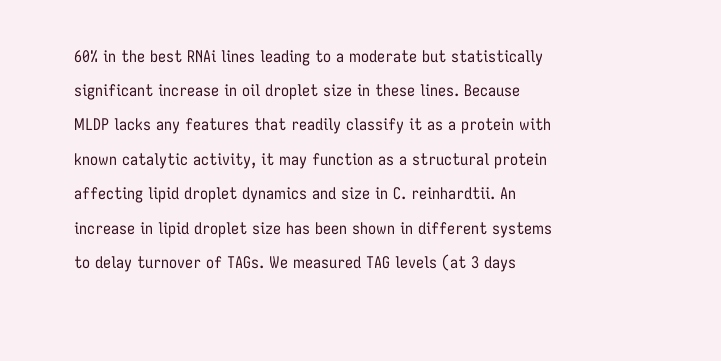60% in the best RNAi lines leading to a moderate but statistically significant increase in oil droplet size in these lines. Because MLDP lacks any features that readily classify it as a protein with known catalytic activity, it may function as a structural protein affecting lipid droplet dynamics and size in C. reinhardtii. An increase in lipid droplet size has been shown in different systems to delay turnover of TAGs. We measured TAG levels (at 3 days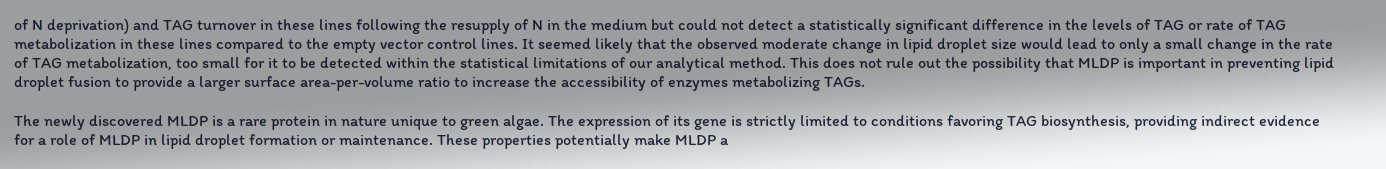of N deprivation) and TAG turnover in these lines following the resupply of N in the medium but could not detect a statistically significant difference in the levels of TAG or rate of TAG metabolization in these lines compared to the empty vector control lines. It seemed likely that the observed moderate change in lipid droplet size would lead to only a small change in the rate of TAG metabolization, too small for it to be detected within the statistical limitations of our analytical method. This does not rule out the possibility that MLDP is important in preventing lipid droplet fusion to provide a larger surface area-per-volume ratio to increase the accessibility of enzymes metabolizing TAGs.

The newly discovered MLDP is a rare protein in nature unique to green algae. The expression of its gene is strictly limited to conditions favoring TAG biosynthesis, providing indirect evidence for a role of MLDP in lipid droplet formation or maintenance. These properties potentially make MLDP a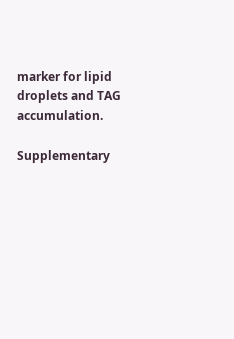marker for lipid droplets and TAG accumulation.

Supplementary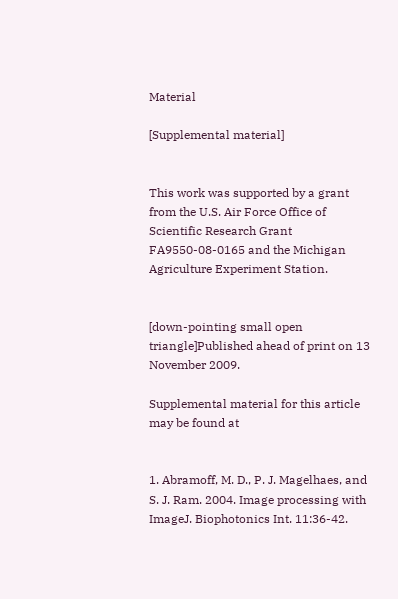Material

[Supplemental material]


This work was supported by a grant from the U.S. Air Force Office of Scientific Research Grant FA9550-08-0165 and the Michigan Agriculture Experiment Station.


[down-pointing small open triangle]Published ahead of print on 13 November 2009.

Supplemental material for this article may be found at


1. Abramoff, M. D., P. J. Magelhaes, and S. J. Ram. 2004. Image processing with ImageJ. Biophotonics Int. 11:36-42.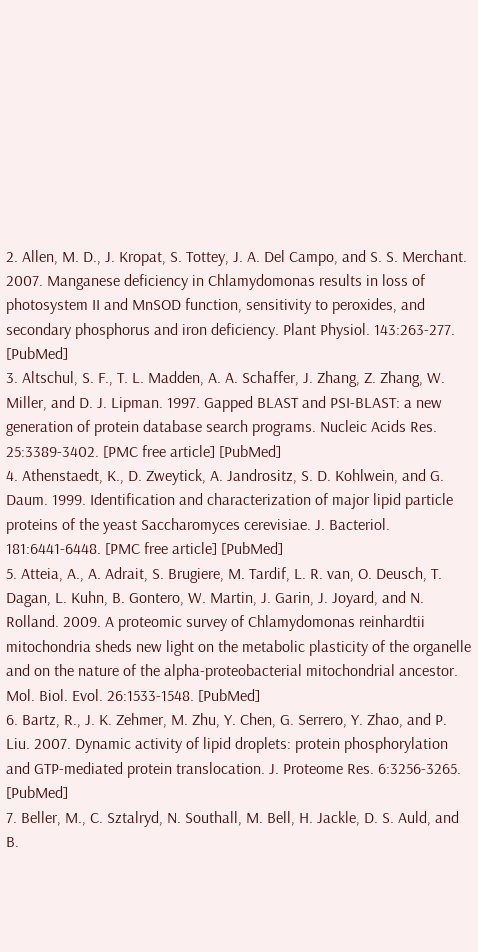2. Allen, M. D., J. Kropat, S. Tottey, J. A. Del Campo, and S. S. Merchant. 2007. Manganese deficiency in Chlamydomonas results in loss of photosystem II and MnSOD function, sensitivity to peroxides, and secondary phosphorus and iron deficiency. Plant Physiol. 143:263-277. [PubMed]
3. Altschul, S. F., T. L. Madden, A. A. Schaffer, J. Zhang, Z. Zhang, W. Miller, and D. J. Lipman. 1997. Gapped BLAST and PSI-BLAST: a new generation of protein database search programs. Nucleic Acids Res. 25:3389-3402. [PMC free article] [PubMed]
4. Athenstaedt, K., D. Zweytick, A. Jandrositz, S. D. Kohlwein, and G. Daum. 1999. Identification and characterization of major lipid particle proteins of the yeast Saccharomyces cerevisiae. J. Bacteriol. 181:6441-6448. [PMC free article] [PubMed]
5. Atteia, A., A. Adrait, S. Brugiere, M. Tardif, L. R. van, O. Deusch, T. Dagan, L. Kuhn, B. Gontero, W. Martin, J. Garin, J. Joyard, and N. Rolland. 2009. A proteomic survey of Chlamydomonas reinhardtii mitochondria sheds new light on the metabolic plasticity of the organelle and on the nature of the alpha-proteobacterial mitochondrial ancestor. Mol. Biol. Evol. 26:1533-1548. [PubMed]
6. Bartz, R., J. K. Zehmer, M. Zhu, Y. Chen, G. Serrero, Y. Zhao, and P. Liu. 2007. Dynamic activity of lipid droplets: protein phosphorylation and GTP-mediated protein translocation. J. Proteome Res. 6:3256-3265. [PubMed]
7. Beller, M., C. Sztalryd, N. Southall, M. Bell, H. Jackle, D. S. Auld, and B.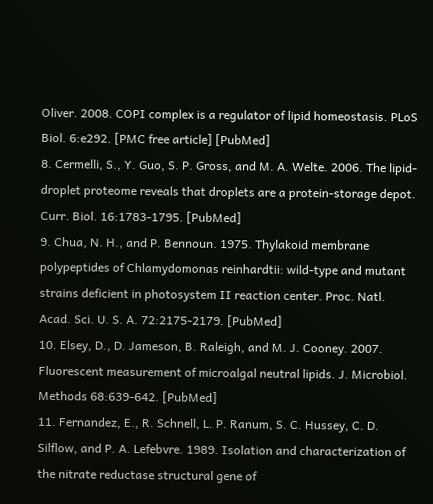Oliver. 2008. COPI complex is a regulator of lipid homeostasis. PLoS Biol. 6:e292. [PMC free article] [PubMed]
8. Cermelli, S., Y. Guo, S. P. Gross, and M. A. Welte. 2006. The lipid-droplet proteome reveals that droplets are a protein-storage depot. Curr. Biol. 16:1783-1795. [PubMed]
9. Chua, N. H., and P. Bennoun. 1975. Thylakoid membrane polypeptides of Chlamydomonas reinhardtii: wild-type and mutant strains deficient in photosystem II reaction center. Proc. Natl. Acad. Sci. U. S. A. 72:2175-2179. [PubMed]
10. Elsey, D., D. Jameson, B. Raleigh, and M. J. Cooney. 2007. Fluorescent measurement of microalgal neutral lipids. J. Microbiol. Methods 68:639-642. [PubMed]
11. Fernandez, E., R. Schnell, L. P. Ranum, S. C. Hussey, C. D. Silflow, and P. A. Lefebvre. 1989. Isolation and characterization of the nitrate reductase structural gene of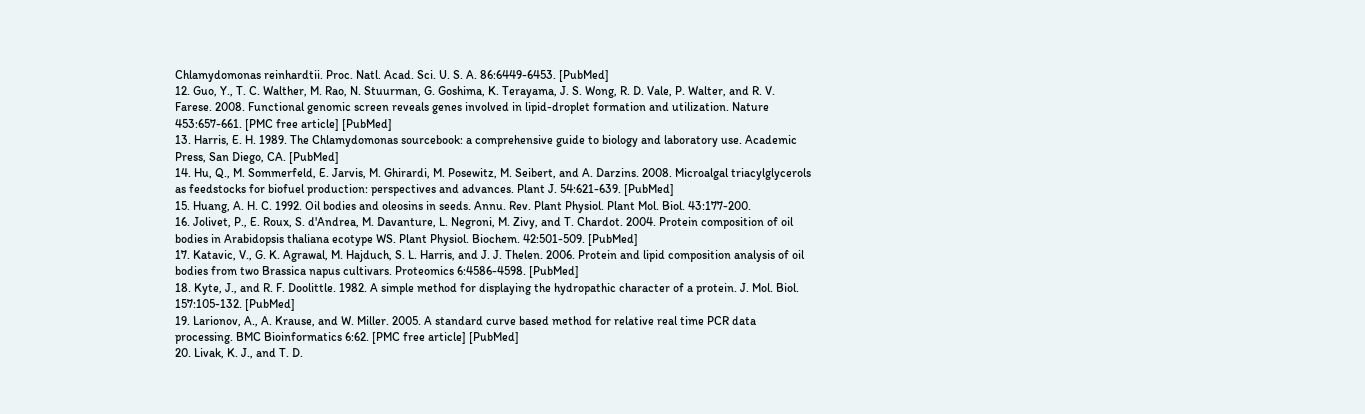Chlamydomonas reinhardtii. Proc. Natl. Acad. Sci. U. S. A. 86:6449-6453. [PubMed]
12. Guo, Y., T. C. Walther, M. Rao, N. Stuurman, G. Goshima, K. Terayama, J. S. Wong, R. D. Vale, P. Walter, and R. V. Farese. 2008. Functional genomic screen reveals genes involved in lipid-droplet formation and utilization. Nature 453:657-661. [PMC free article] [PubMed]
13. Harris, E. H. 1989. The Chlamydomonas sourcebook: a comprehensive guide to biology and laboratory use. Academic Press, San Diego, CA. [PubMed]
14. Hu, Q., M. Sommerfeld, E. Jarvis, M. Ghirardi, M. Posewitz, M. Seibert, and A. Darzins. 2008. Microalgal triacylglycerols as feedstocks for biofuel production: perspectives and advances. Plant J. 54:621-639. [PubMed]
15. Huang, A. H. C. 1992. Oil bodies and oleosins in seeds. Annu. Rev. Plant Physiol. Plant Mol. Biol. 43:177-200.
16. Jolivet, P., E. Roux, S. d'Andrea, M. Davanture, L. Negroni, M. Zivy, and T. Chardot. 2004. Protein composition of oil bodies in Arabidopsis thaliana ecotype WS. Plant Physiol. Biochem. 42:501-509. [PubMed]
17. Katavic, V., G. K. Agrawal, M. Hajduch, S. L. Harris, and J. J. Thelen. 2006. Protein and lipid composition analysis of oil bodies from two Brassica napus cultivars. Proteomics 6:4586-4598. [PubMed]
18. Kyte, J., and R. F. Doolittle. 1982. A simple method for displaying the hydropathic character of a protein. J. Mol. Biol. 157:105-132. [PubMed]
19. Larionov, A., A. Krause, and W. Miller. 2005. A standard curve based method for relative real time PCR data processing. BMC Bioinformatics 6:62. [PMC free article] [PubMed]
20. Livak, K. J., and T. D.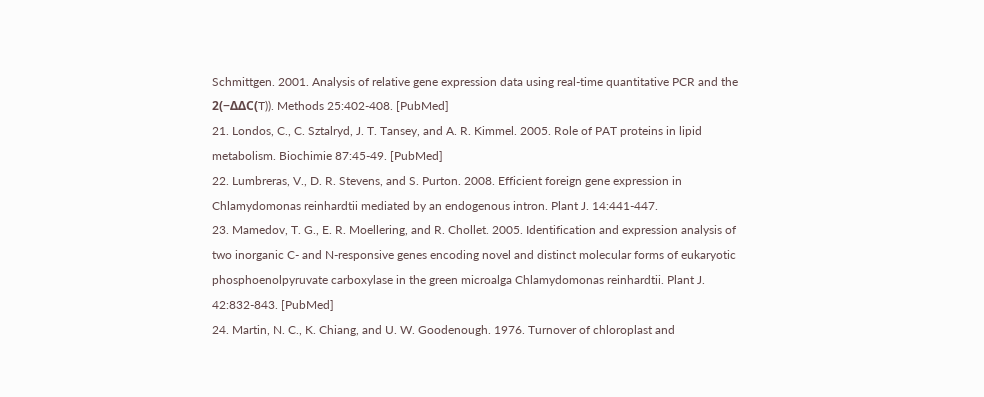Schmittgen. 2001. Analysis of relative gene expression data using real-time quantitative PCR and the 2(−ΔΔC(T)). Methods 25:402-408. [PubMed]
21. Londos, C., C. Sztalryd, J. T. Tansey, and A. R. Kimmel. 2005. Role of PAT proteins in lipid metabolism. Biochimie 87:45-49. [PubMed]
22. Lumbreras, V., D. R. Stevens, and S. Purton. 2008. Efficient foreign gene expression in Chlamydomonas reinhardtii mediated by an endogenous intron. Plant J. 14:441-447.
23. Mamedov, T. G., E. R. Moellering, and R. Chollet. 2005. Identification and expression analysis of two inorganic C- and N-responsive genes encoding novel and distinct molecular forms of eukaryotic phosphoenolpyruvate carboxylase in the green microalga Chlamydomonas reinhardtii. Plant J. 42:832-843. [PubMed]
24. Martin, N. C., K. Chiang, and U. W. Goodenough. 1976. Turnover of chloroplast and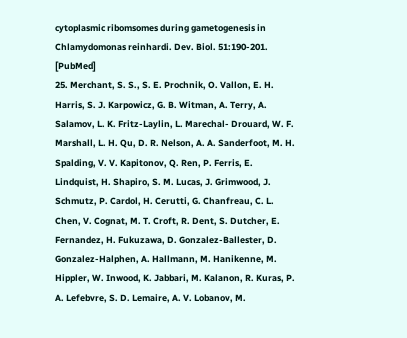cytoplasmic ribomsomes during gametogenesis in Chlamydomonas reinhardi. Dev. Biol. 51:190-201. [PubMed]
25. Merchant, S. S., S. E. Prochnik, O. Vallon, E. H. Harris, S. J. Karpowicz, G. B. Witman, A. Terry, A. Salamov, L. K. Fritz-Laylin, L. Marechal- Drouard, W. F. Marshall, L. H. Qu, D. R. Nelson, A. A. Sanderfoot, M. H. Spalding, V. V. Kapitonov, Q. Ren, P. Ferris, E. Lindquist, H. Shapiro, S. M. Lucas, J. Grimwood, J. Schmutz, P. Cardol, H. Cerutti, G. Chanfreau, C. L. Chen, V. Cognat, M. T. Croft, R. Dent, S. Dutcher, E. Fernandez, H. Fukuzawa, D. Gonzalez-Ballester, D. Gonzalez-Halphen, A. Hallmann, M. Hanikenne, M. Hippler, W. Inwood, K. Jabbari, M. Kalanon, R. Kuras, P. A. Lefebvre, S. D. Lemaire, A. V. Lobanov, M.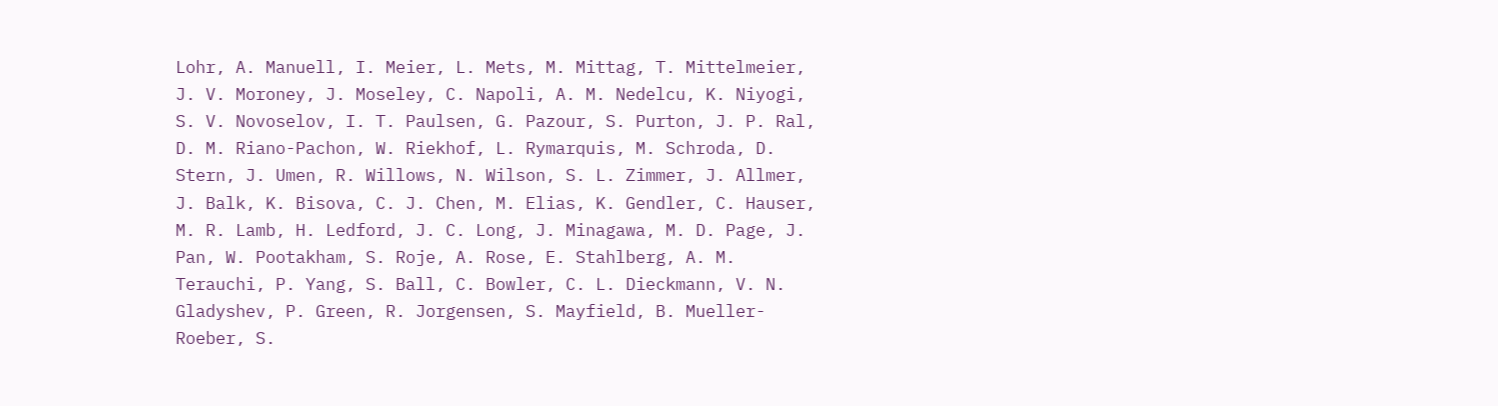Lohr, A. Manuell, I. Meier, L. Mets, M. Mittag, T. Mittelmeier, J. V. Moroney, J. Moseley, C. Napoli, A. M. Nedelcu, K. Niyogi, S. V. Novoselov, I. T. Paulsen, G. Pazour, S. Purton, J. P. Ral, D. M. Riano-Pachon, W. Riekhof, L. Rymarquis, M. Schroda, D. Stern, J. Umen, R. Willows, N. Wilson, S. L. Zimmer, J. Allmer, J. Balk, K. Bisova, C. J. Chen, M. Elias, K. Gendler, C. Hauser, M. R. Lamb, H. Ledford, J. C. Long, J. Minagawa, M. D. Page, J. Pan, W. Pootakham, S. Roje, A. Rose, E. Stahlberg, A. M. Terauchi, P. Yang, S. Ball, C. Bowler, C. L. Dieckmann, V. N. Gladyshev, P. Green, R. Jorgensen, S. Mayfield, B. Mueller-Roeber, S.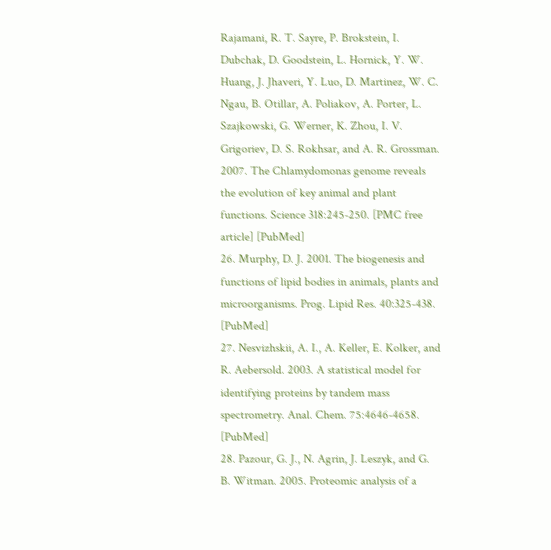Rajamani, R. T. Sayre, P. Brokstein, I. Dubchak, D. Goodstein, L. Hornick, Y. W. Huang, J. Jhaveri, Y. Luo, D. Martinez, W. C. Ngau, B. Otillar, A. Poliakov, A. Porter, L. Szajkowski, G. Werner, K. Zhou, I. V. Grigoriev, D. S. Rokhsar, and A. R. Grossman. 2007. The Chlamydomonas genome reveals the evolution of key animal and plant functions. Science 318:245-250. [PMC free article] [PubMed]
26. Murphy, D. J. 2001. The biogenesis and functions of lipid bodies in animals, plants and microorganisms. Prog. Lipid Res. 40:325-438. [PubMed]
27. Nesvizhskii, A. I., A. Keller, E. Kolker, and R. Aebersold. 2003. A statistical model for identifying proteins by tandem mass spectrometry. Anal. Chem. 75:4646-4658. [PubMed]
28. Pazour, G. J., N. Agrin, J. Leszyk, and G. B. Witman. 2005. Proteomic analysis of a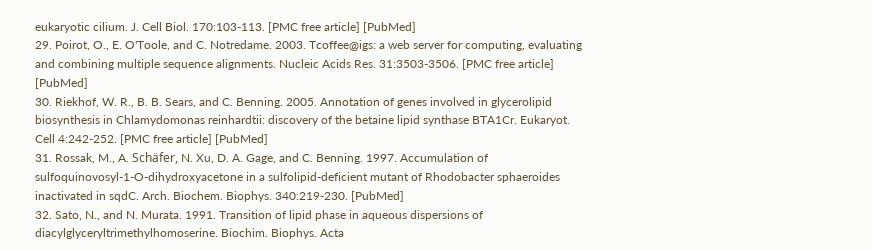eukaryotic cilium. J. Cell Biol. 170:103-113. [PMC free article] [PubMed]
29. Poirot, O., E. O'Toole, and C. Notredame. 2003. Tcoffee@igs: a web server for computing, evaluating and combining multiple sequence alignments. Nucleic Acids Res. 31:3503-3506. [PMC free article] [PubMed]
30. Riekhof, W. R., B. B. Sears, and C. Benning. 2005. Annotation of genes involved in glycerolipid biosynthesis in Chlamydomonas reinhardtii: discovery of the betaine lipid synthase BTA1Cr. Eukaryot. Cell 4:242-252. [PMC free article] [PubMed]
31. Rossak, M., A. Schäfer, N. Xu, D. A. Gage, and C. Benning. 1997. Accumulation of sulfoquinovosyl-1-O-dihydroxyacetone in a sulfolipid-deficient mutant of Rhodobacter sphaeroides inactivated in sqdC. Arch. Biochem. Biophys. 340:219-230. [PubMed]
32. Sato, N., and N. Murata. 1991. Transition of lipid phase in aqueous dispersions of diacylglyceryltrimethylhomoserine. Biochim. Biophys. Acta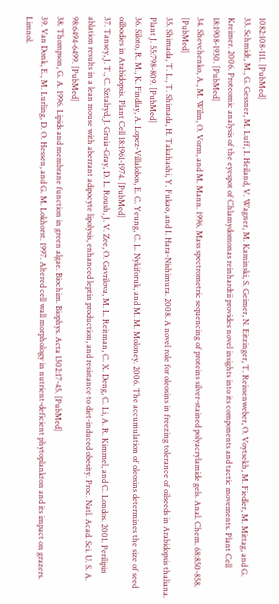1082:108-111. [PubMed]
33. Schmidt, M., G. Gessner, M. Luff, I. Heiland, V. Wagner, M. Kaminski, S. Geimer, N. Eitzinger, T. Reissenweber, O. Voytsekh, M. Fiedler, M. Mittag, and G. Kreimer. 2006. Proteomic analysis of the eyespot of Chlamydomonas reinhardtii provides novel insights into its components and tactic movements. Plant Cell 18:1908-1930. [PubMed]
34. Shevchenko, A., M. Wilm, O. Vorm, and M. Mann. 1996. Mass spectrometric sequencing of proteins silver-stained polyacrylamide gels. Anal. Chem. 68:850-858. [PubMed]
35. Shimada, T. L., T. Shimada, H. Takahashi, Y. Fukao, and I. Hara-Nishimura. 2008. A novel role for oleosins in freezing tolerance of oilseeds in Arabidopsis thaliana. Plant J. 55:798-809. [PubMed]
36. Siloto, R. M., K. Findlay, A. Lopez-Villalobos, E. C. Yeung, C. L. Nykiforuk, and M. M. Moloney. 2006. The accumulation of oleosins determines the size of seed oilbodies in Arabidopsis. Plant Cell 18:1961-1974. [PubMed]
37. Tansey, J. T., C. Sztalryd, J. Gruia-Gray, D. L. Roush, J. V. Zee, O. Gavrilova, M. L. Reitman, C. X. Deng, C. Li, A. R. Kimmel, and C. Londos. 2001. Perilipin ablation results in a lean mouse with aberrant adipocyte lipolysis, enhanced leptin production, and resistance to diet-induced obesity. Proc. Natl. Acad. Sci. U. S. A. 98:6494-6499. [PubMed]
38. Thompson, G. A. 1996. Lipids and membrane function in green algae. Biochim. Biophys. Acta 1302:17-45. [PubMed]
39. Van Donk, E., M. Lurling, D. O. Hessen, and G. M. Lokhorst. 1997. Altered cell wall morphology in nutrient-deficient phytoplankton and its impact on grazers. Limnol.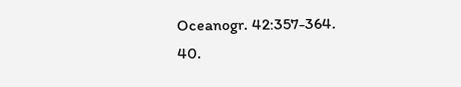Oceanogr. 42:357-364.
40.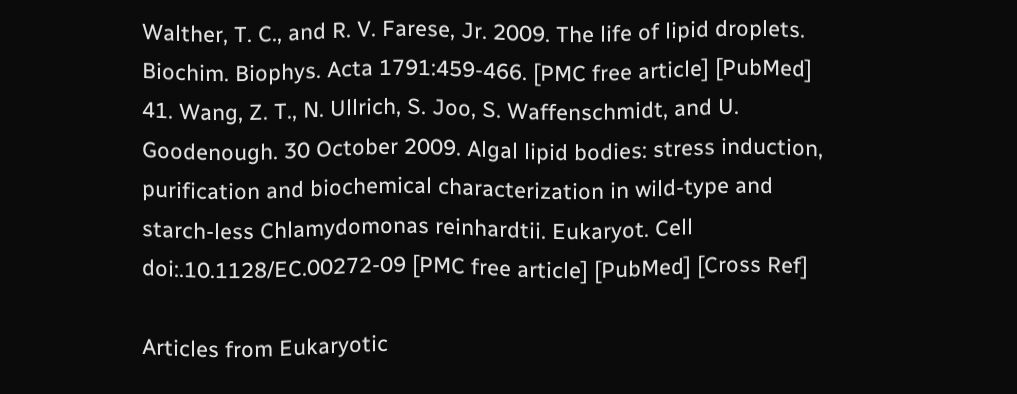Walther, T. C., and R. V. Farese, Jr. 2009. The life of lipid droplets. Biochim. Biophys. Acta 1791:459-466. [PMC free article] [PubMed]
41. Wang, Z. T., N. Ullrich, S. Joo, S. Waffenschmidt, and U. Goodenough. 30 October 2009. Algal lipid bodies: stress induction, purification and biochemical characterization in wild-type and starch-less Chlamydomonas reinhardtii. Eukaryot. Cell doi:.10.1128/EC.00272-09 [PMC free article] [PubMed] [Cross Ref]

Articles from Eukaryotic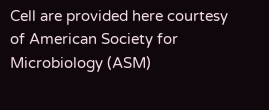Cell are provided here courtesy of American Society for Microbiology (ASM)